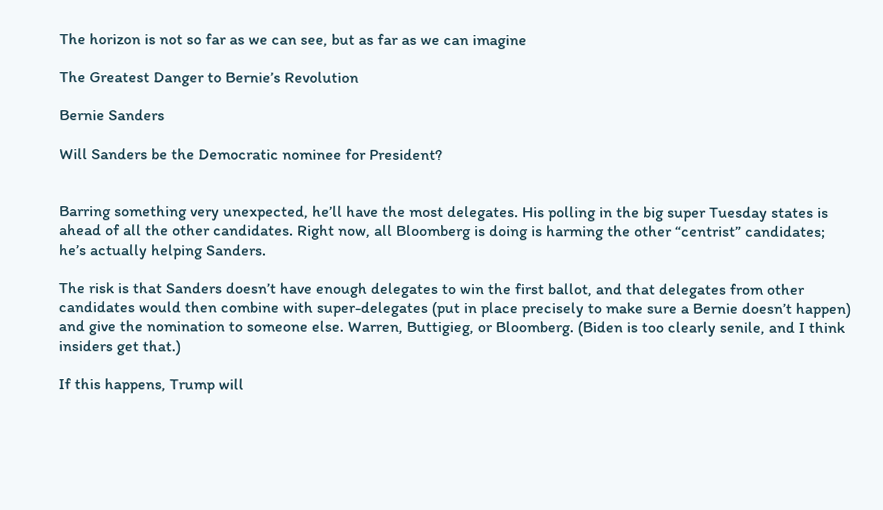The horizon is not so far as we can see, but as far as we can imagine

The Greatest Danger to Bernie’s Revolution

Bernie Sanders

Will Sanders be the Democratic nominee for President?


Barring something very unexpected, he’ll have the most delegates. His polling in the big super Tuesday states is ahead of all the other candidates. Right now, all Bloomberg is doing is harming the other “centrist” candidates; he’s actually helping Sanders.

The risk is that Sanders doesn’t have enough delegates to win the first ballot, and that delegates from other candidates would then combine with super-delegates (put in place precisely to make sure a Bernie doesn’t happen) and give the nomination to someone else. Warren, Buttigieg, or Bloomberg. (Biden is too clearly senile, and I think insiders get that.)

If this happens, Trump will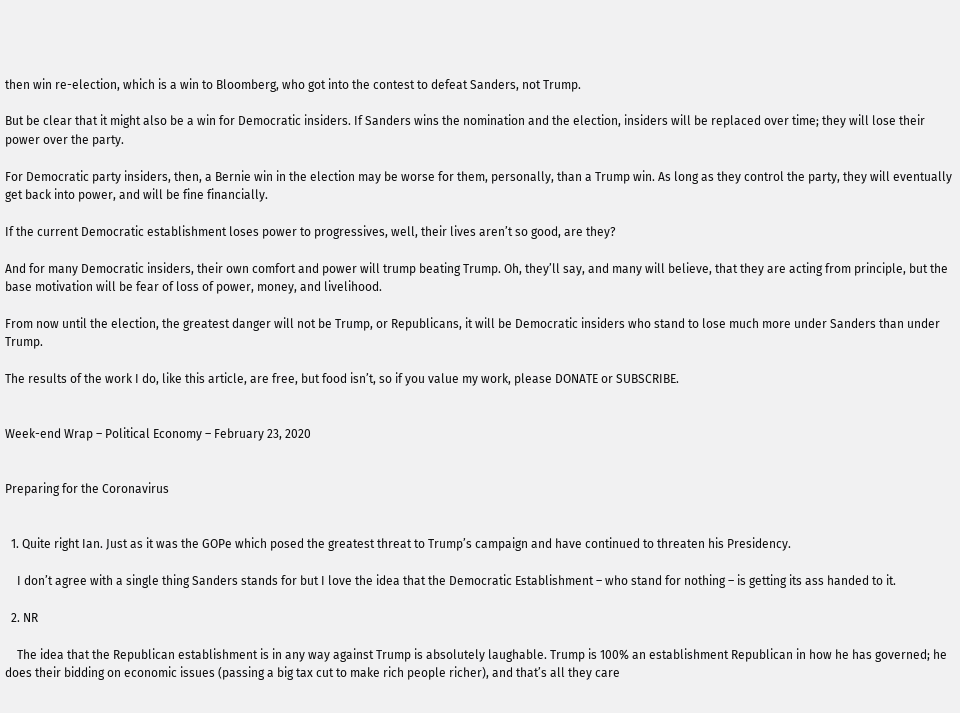then win re-election, which is a win to Bloomberg, who got into the contest to defeat Sanders, not Trump.

But be clear that it might also be a win for Democratic insiders. If Sanders wins the nomination and the election, insiders will be replaced over time; they will lose their power over the party.

For Democratic party insiders, then, a Bernie win in the election may be worse for them, personally, than a Trump win. As long as they control the party, they will eventually get back into power, and will be fine financially.

If the current Democratic establishment loses power to progressives, well, their lives aren’t so good, are they?

And for many Democratic insiders, their own comfort and power will trump beating Trump. Oh, they’ll say, and many will believe, that they are acting from principle, but the base motivation will be fear of loss of power, money, and livelihood.

From now until the election, the greatest danger will not be Trump, or Republicans, it will be Democratic insiders who stand to lose much more under Sanders than under Trump.

The results of the work I do, like this article, are free, but food isn’t, so if you value my work, please DONATE or SUBSCRIBE.


Week-end Wrap – Political Economy – February 23, 2020


Preparing for the Coronavirus


  1. Quite right Ian. Just as it was the GOPe which posed the greatest threat to Trump’s campaign and have continued to threaten his Presidency.

    I don’t agree with a single thing Sanders stands for but I love the idea that the Democratic Establishment – who stand for nothing – is getting its ass handed to it.

  2. NR

    The idea that the Republican establishment is in any way against Trump is absolutely laughable. Trump is 100% an establishment Republican in how he has governed; he does their bidding on economic issues (passing a big tax cut to make rich people richer), and that’s all they care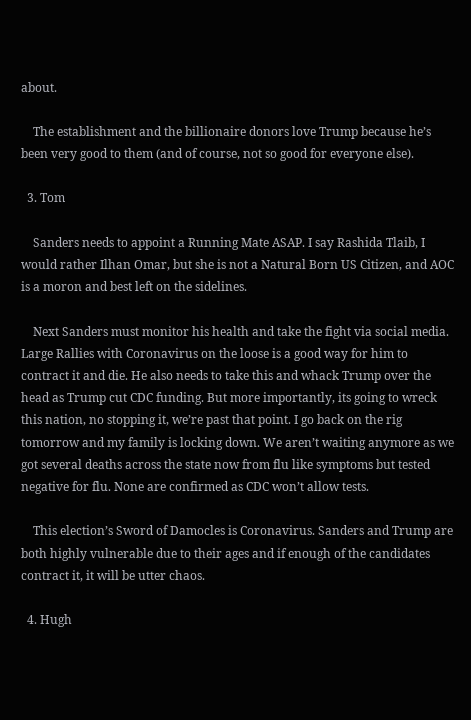about.

    The establishment and the billionaire donors love Trump because he’s been very good to them (and of course, not so good for everyone else).

  3. Tom

    Sanders needs to appoint a Running Mate ASAP. I say Rashida Tlaib, I would rather Ilhan Omar, but she is not a Natural Born US Citizen, and AOC is a moron and best left on the sidelines.

    Next Sanders must monitor his health and take the fight via social media. Large Rallies with Coronavirus on the loose is a good way for him to contract it and die. He also needs to take this and whack Trump over the head as Trump cut CDC funding. But more importantly, its going to wreck this nation, no stopping it, we’re past that point. I go back on the rig tomorrow and my family is locking down. We aren’t waiting anymore as we got several deaths across the state now from flu like symptoms but tested negative for flu. None are confirmed as CDC won’t allow tests.

    This election’s Sword of Damocles is Coronavirus. Sanders and Trump are both highly vulnerable due to their ages and if enough of the candidates contract it, it will be utter chaos.

  4. Hugh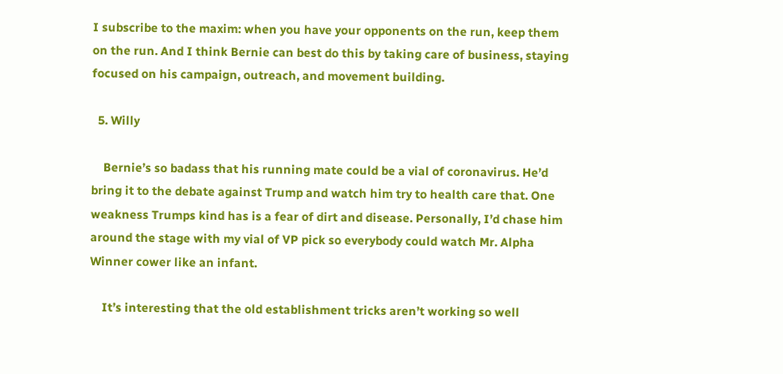I subscribe to the maxim: when you have your opponents on the run, keep them on the run. And I think Bernie can best do this by taking care of business, staying focused on his campaign, outreach, and movement building.

  5. Willy

    Bernie’s so badass that his running mate could be a vial of coronavirus. He’d bring it to the debate against Trump and watch him try to health care that. One weakness Trumps kind has is a fear of dirt and disease. Personally, I’d chase him around the stage with my vial of VP pick so everybody could watch Mr. Alpha Winner cower like an infant.

    It’s interesting that the old establishment tricks aren’t working so well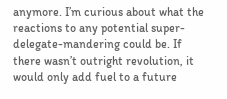anymore. I’m curious about what the reactions to any potential super-delegate-mandering could be. If there wasn’t outright revolution, it would only add fuel to a future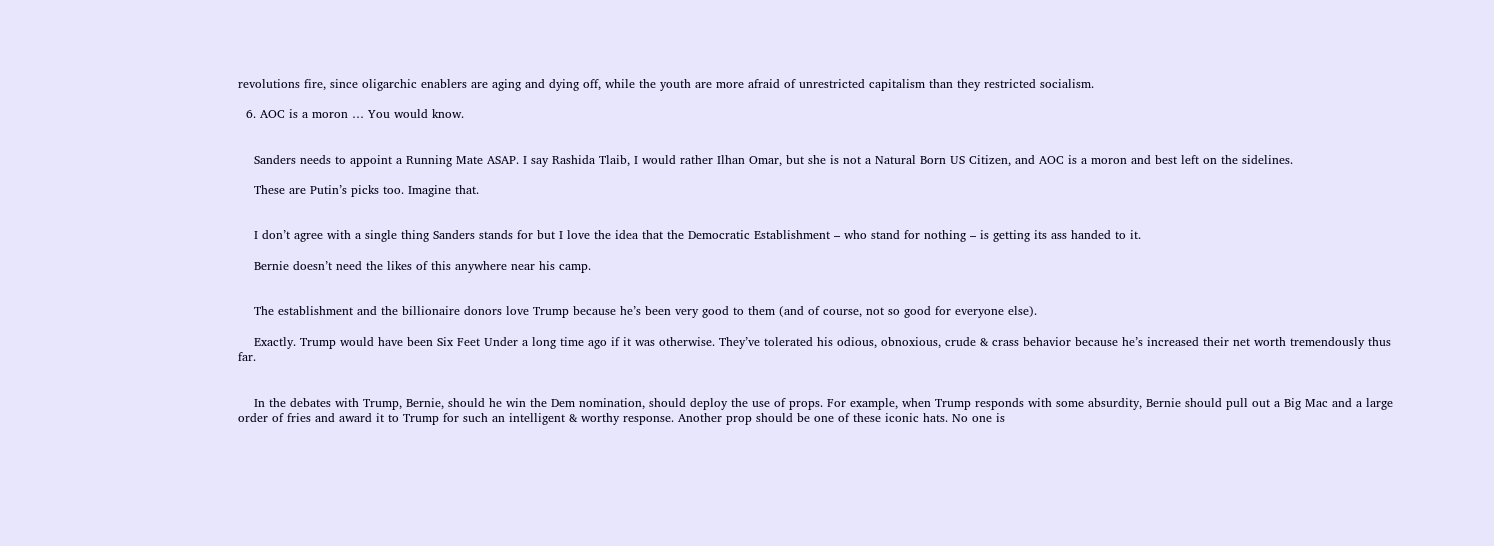revolutions fire, since oligarchic enablers are aging and dying off, while the youth are more afraid of unrestricted capitalism than they restricted socialism.

  6. AOC is a moron … You would know.


    Sanders needs to appoint a Running Mate ASAP. I say Rashida Tlaib, I would rather Ilhan Omar, but she is not a Natural Born US Citizen, and AOC is a moron and best left on the sidelines.

    These are Putin’s picks too. Imagine that.


    I don’t agree with a single thing Sanders stands for but I love the idea that the Democratic Establishment – who stand for nothing – is getting its ass handed to it.

    Bernie doesn’t need the likes of this anywhere near his camp.


    The establishment and the billionaire donors love Trump because he’s been very good to them (and of course, not so good for everyone else).

    Exactly. Trump would have been Six Feet Under a long time ago if it was otherwise. They’ve tolerated his odious, obnoxious, crude & crass behavior because he’s increased their net worth tremendously thus far.


    In the debates with Trump, Bernie, should he win the Dem nomination, should deploy the use of props. For example, when Trump responds with some absurdity, Bernie should pull out a Big Mac and a large order of fries and award it to Trump for such an intelligent & worthy response. Another prop should be one of these iconic hats. No one is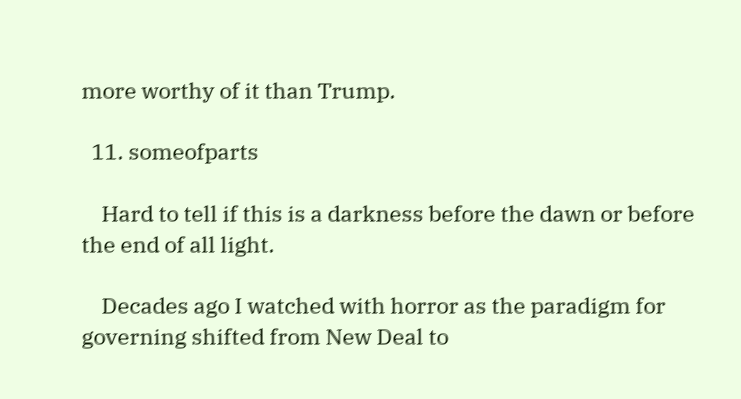more worthy of it than Trump.

  11. someofparts

    Hard to tell if this is a darkness before the dawn or before the end of all light.

    Decades ago I watched with horror as the paradigm for governing shifted from New Deal to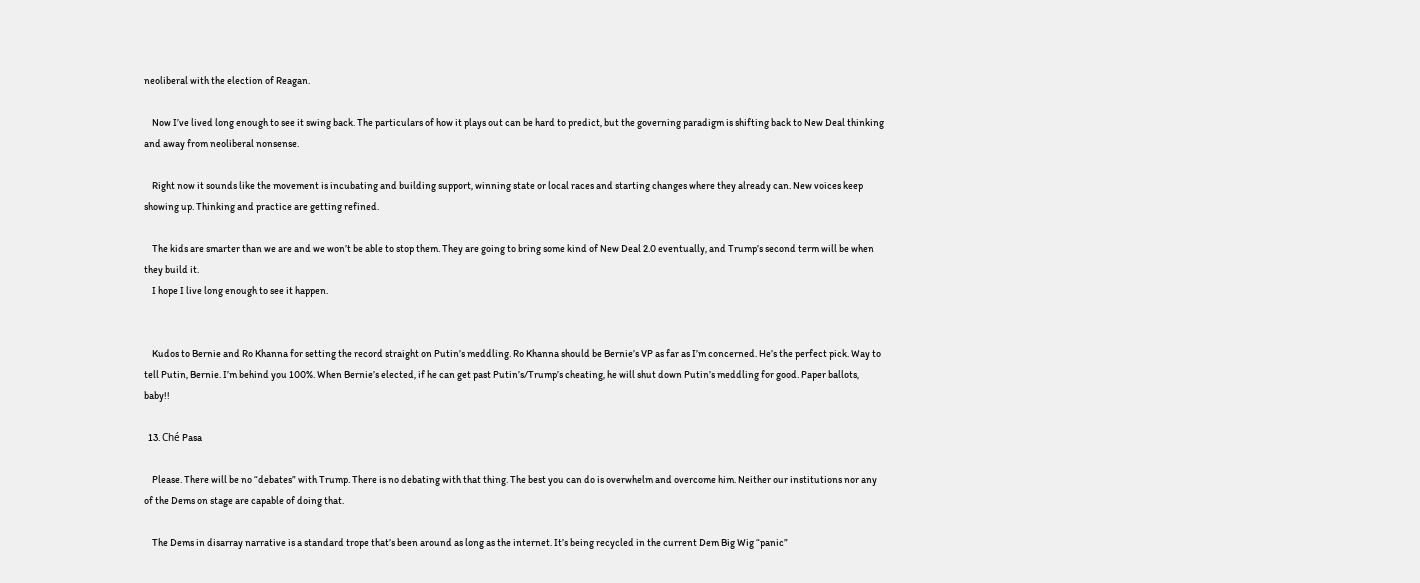neoliberal with the election of Reagan.

    Now I’ve lived long enough to see it swing back. The particulars of how it plays out can be hard to predict, but the governing paradigm is shifting back to New Deal thinking and away from neoliberal nonsense.

    Right now it sounds like the movement is incubating and building support, winning state or local races and starting changes where they already can. New voices keep showing up. Thinking and practice are getting refined.

    The kids are smarter than we are and we won’t be able to stop them. They are going to bring some kind of New Deal 2.0 eventually, and Trump’s second term will be when they build it.
    I hope I live long enough to see it happen.


    Kudos to Bernie and Ro Khanna for setting the record straight on Putin’s meddling. Ro Khanna should be Bernie’s VP as far as I’m concerned. He’s the perfect pick. Way to tell Putin, Bernie. I’m behind you 100%. When Bernie’s elected, if he can get past Putin’s/Trump’s cheating, he will shut down Putin’s meddling for good. Paper ballots, baby!!

  13. Ché Pasa

    Please. There will be no “debates” with Trump. There is no debating with that thing. The best you can do is overwhelm and overcome him. Neither our institutions nor any of the Dems on stage are capable of doing that.

    The Dems in disarray narrative is a standard trope that’s been around as long as the internet. It’s being recycled in the current Dem Big Wig “panic”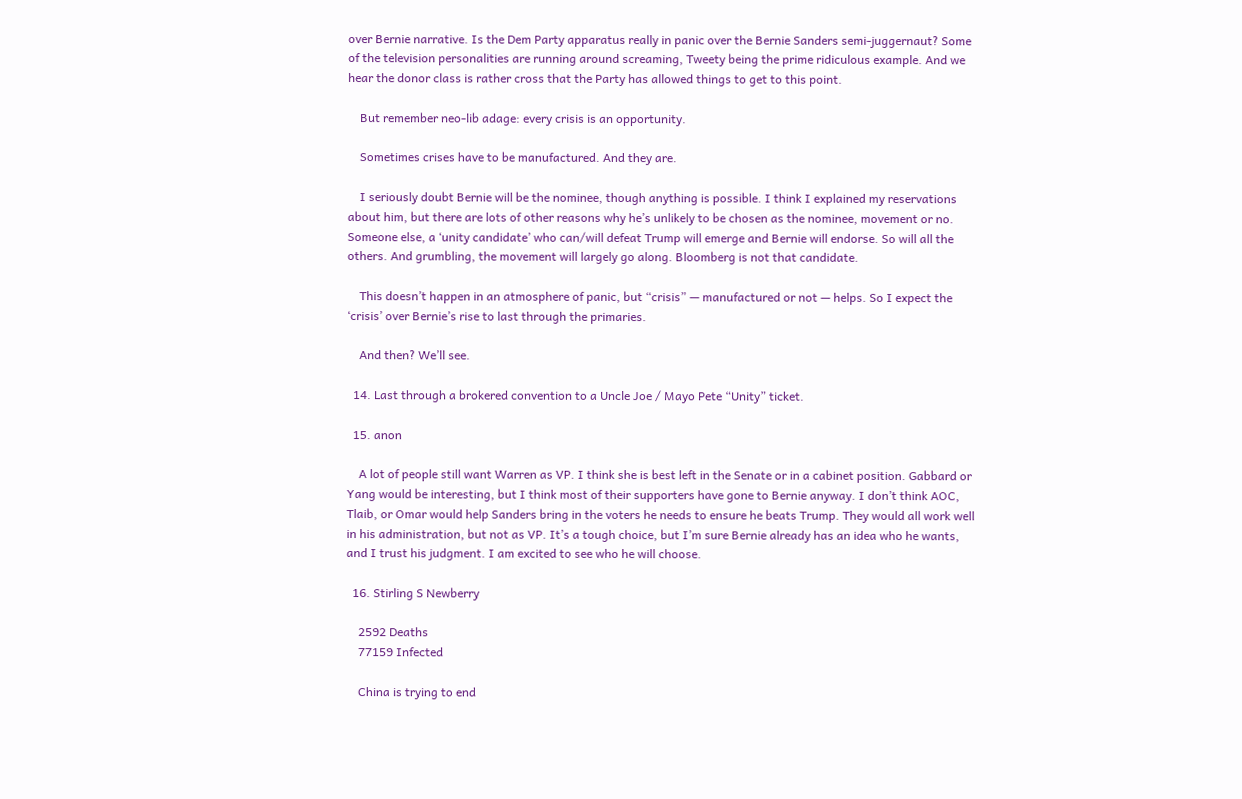over Bernie narrative. Is the Dem Party apparatus really in panic over the Bernie Sanders semi-juggernaut? Some of the television personalities are running around screaming, Tweety being the prime ridiculous example. And we hear the donor class is rather cross that the Party has allowed things to get to this point.

    But remember neo-lib adage: every crisis is an opportunity.

    Sometimes crises have to be manufactured. And they are.

    I seriously doubt Bernie will be the nominee, though anything is possible. I think I explained my reservations about him, but there are lots of other reasons why he’s unlikely to be chosen as the nominee, movement or no. Someone else, a ‘unity candidate’ who can/will defeat Trump will emerge and Bernie will endorse. So will all the others. And grumbling, the movement will largely go along. Bloomberg is not that candidate.

    This doesn’t happen in an atmosphere of panic, but “crisis” — manufactured or not — helps. So I expect the ‘crisis’ over Bernie’s rise to last through the primaries.

    And then? We’ll see.

  14. Last through a brokered convention to a Uncle Joe / Mayo Pete “Unity” ticket.

  15. anon

    A lot of people still want Warren as VP. I think she is best left in the Senate or in a cabinet position. Gabbard or Yang would be interesting, but I think most of their supporters have gone to Bernie anyway. I don’t think AOC, Tlaib, or Omar would help Sanders bring in the voters he needs to ensure he beats Trump. They would all work well in his administration, but not as VP. It’s a tough choice, but I’m sure Bernie already has an idea who he wants, and I trust his judgment. I am excited to see who he will choose.

  16. Stirling S Newberry

    2592 Deaths
    77159 Infected

    China is trying to end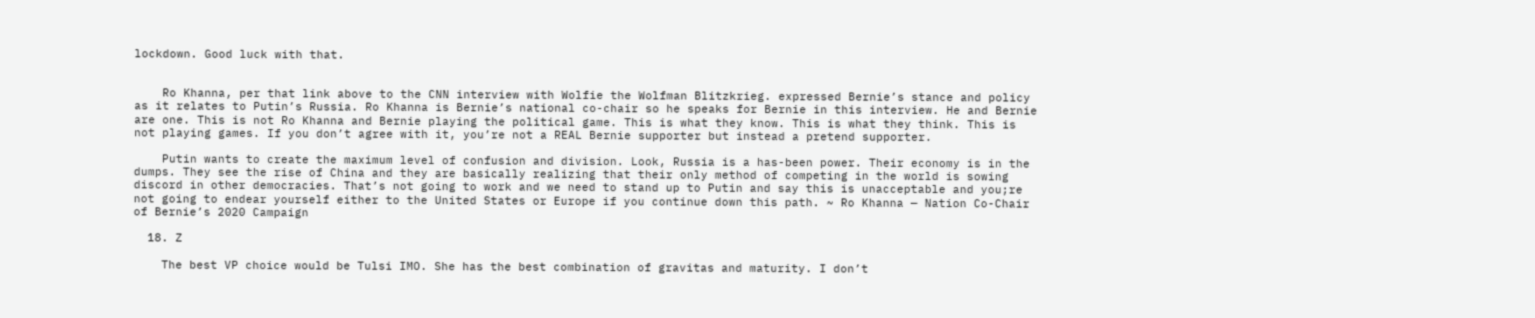lockdown. Good luck with that.


    Ro Khanna, per that link above to the CNN interview with Wolfie the Wolfman Blitzkrieg. expressed Bernie’s stance and policy as it relates to Putin’s Russia. Ro Khanna is Bernie’s national co-chair so he speaks for Bernie in this interview. He and Bernie are one. This is not Ro Khanna and Bernie playing the political game. This is what they know. This is what they think. This is not playing games. If you don’t agree with it, you’re not a REAL Bernie supporter but instead a pretend supporter.

    Putin wants to create the maximum level of confusion and division. Look, Russia is a has-been power. Their economy is in the dumps. They see the rise of China and they are basically realizing that their only method of competing in the world is sowing discord in other democracies. That’s not going to work and we need to stand up to Putin and say this is unacceptable and you;re not going to endear yourself either to the United States or Europe if you continue down this path. ~ Ro Khanna — Nation Co-Chair of Bernie’s 2020 Campaign

  18. Z

    The best VP choice would be Tulsi IMO. She has the best combination of gravitas and maturity. I don’t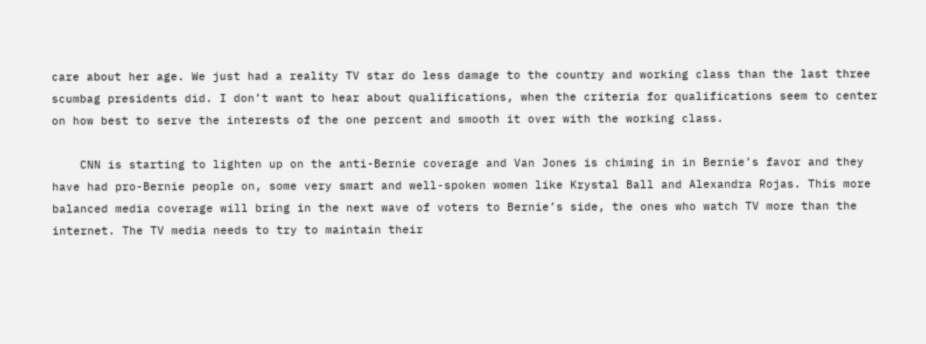care about her age. We just had a reality TV star do less damage to the country and working class than the last three scumbag presidents did. I don’t want to hear about qualifications, when the criteria for qualifications seem to center on how best to serve the interests of the one percent and smooth it over with the working class.

    CNN is starting to lighten up on the anti-Bernie coverage and Van Jones is chiming in in Bernie’s favor and they have had pro-Bernie people on, some very smart and well-spoken women like Krystal Ball and Alexandra Rojas. This more balanced media coverage will bring in the next wave of voters to Bernie’s side, the ones who watch TV more than the internet. The TV media needs to try to maintain their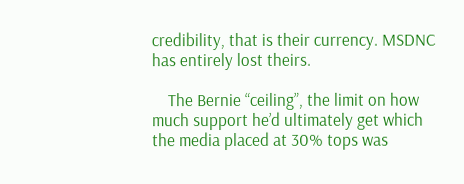credibility, that is their currency. MSDNC has entirely lost theirs.

    The Bernie “ceiling”, the limit on how much support he’d ultimately get which the media placed at 30% tops was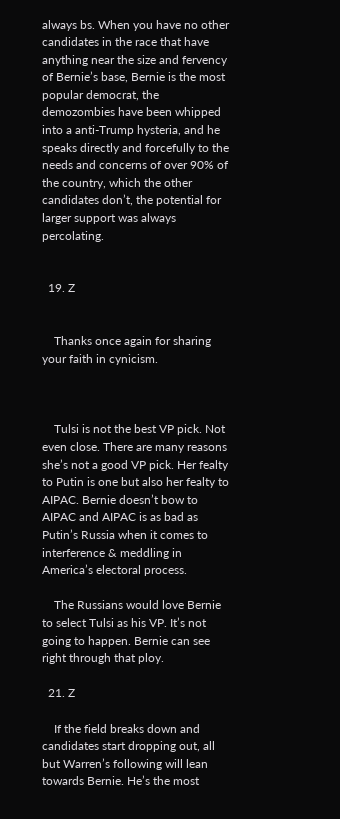always bs. When you have no other candidates in the race that have anything near the size and fervency of Bernie’s base, Bernie is the most popular democrat, the demozombies have been whipped into a anti-Trump hysteria, and he speaks directly and forcefully to the needs and concerns of over 90% of the country, which the other candidates don’t, the potential for larger support was always percolating.


  19. Z


    Thanks once again for sharing your faith in cynicism.



    Tulsi is not the best VP pick. Not even close. There are many reasons she’s not a good VP pick. Her fealty to Putin is one but also her fealty to AIPAC. Bernie doesn’t bow to AIPAC and AIPAC is as bad as Putin’s Russia when it comes to interference & meddling in America’s electoral process.

    The Russians would love Bernie to select Tulsi as his VP. It’s not going to happen. Bernie can see right through that ploy.

  21. Z

    If the field breaks down and candidates start dropping out, all but Warren’s following will lean towards Bernie. He’s the most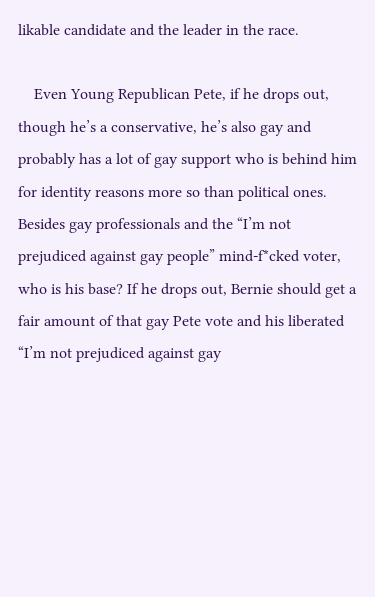likable candidate and the leader in the race.

    Even Young Republican Pete, if he drops out, though he’s a conservative, he’s also gay and probably has a lot of gay support who is behind him for identity reasons more so than political ones. Besides gay professionals and the “I’m not prejudiced against gay people” mind-f*cked voter, who is his base? If he drops out, Bernie should get a fair amount of that gay Pete vote and his liberated “I’m not prejudiced against gay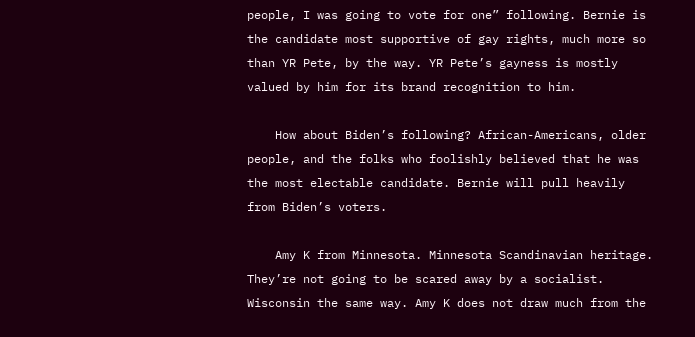people, I was going to vote for one” following. Bernie is the candidate most supportive of gay rights, much more so than YR Pete, by the way. YR Pete’s gayness is mostly valued by him for its brand recognition to him.

    How about Biden’s following? African-Americans, older people, and the folks who foolishly believed that he was the most electable candidate. Bernie will pull heavily from Biden’s voters.

    Amy K from Minnesota. Minnesota Scandinavian heritage. They’re not going to be scared away by a socialist. Wisconsin the same way. Amy K does not draw much from the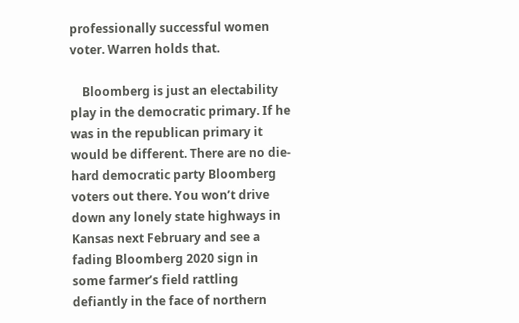professionally successful women voter. Warren holds that.

    Bloomberg is just an electability play in the democratic primary. If he was in the republican primary it would be different. There are no die-hard democratic party Bloomberg voters out there. You won’t drive down any lonely state highways in Kansas next February and see a fading Bloomberg 2020 sign in some farmer’s field rattling defiantly in the face of northern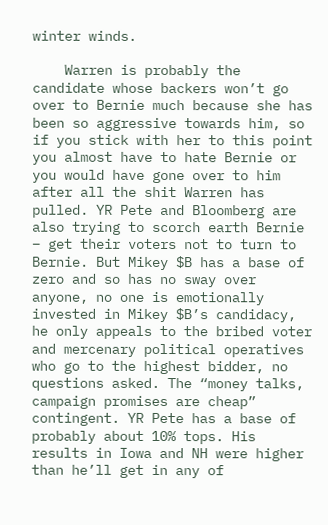winter winds.

    Warren is probably the candidate whose backers won’t go over to Bernie much because she has been so aggressive towards him, so if you stick with her to this point you almost have to hate Bernie or you would have gone over to him after all the shit Warren has pulled. YR Pete and Bloomberg are also trying to scorch earth Bernie – get their voters not to turn to Bernie. But Mikey $B has a base of zero and so has no sway over anyone, no one is emotionally invested in Mikey $B’s candidacy, he only appeals to the bribed voter and mercenary political operatives who go to the highest bidder, no questions asked. The “money talks, campaign promises are cheap” contingent. YR Pete has a base of probably about 10% tops. His results in Iowa and NH were higher than he’ll get in any of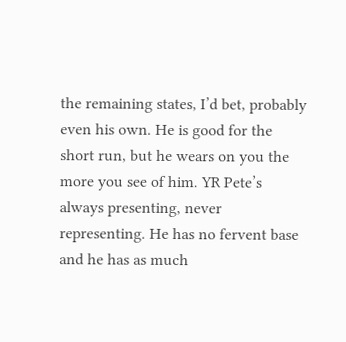the remaining states, I’d bet, probably even his own. He is good for the short run, but he wears on you the more you see of him. YR Pete’s always presenting, never representing. He has no fervent base and he has as much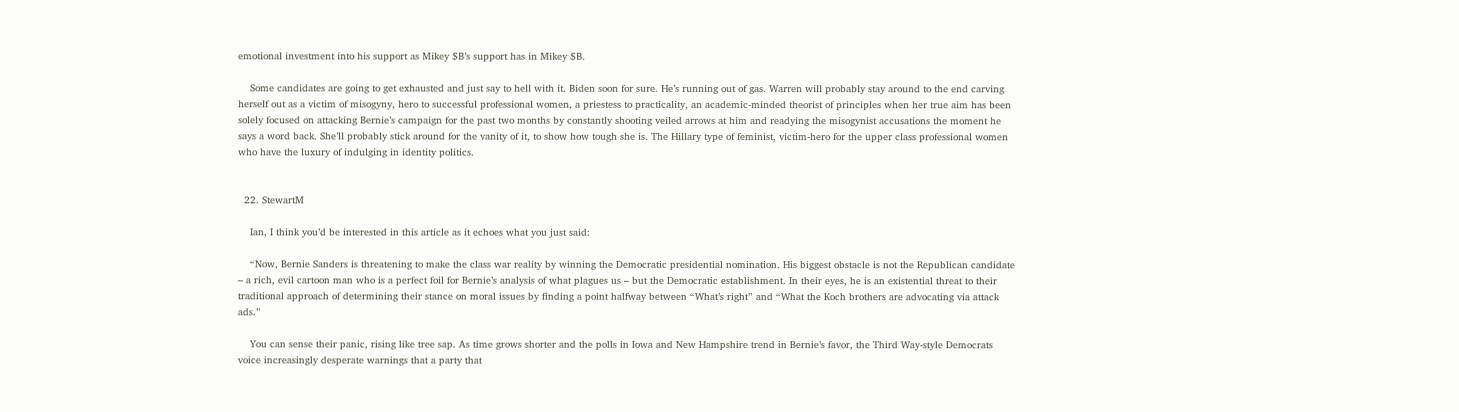emotional investment into his support as Mikey $B’s support has in Mikey $B.

    Some candidates are going to get exhausted and just say to hell with it. Biden soon for sure. He’s running out of gas. Warren will probably stay around to the end carving herself out as a victim of misogyny, hero to successful professional women, a priestess to practicality, an academic-minded theorist of principles when her true aim has been solely focused on attacking Bernie’s campaign for the past two months by constantly shooting veiled arrows at him and readying the misogynist accusations the moment he says a word back. She’ll probably stick around for the vanity of it, to show how tough she is. The Hillary type of feminist, victim-hero for the upper class professional women who have the luxury of indulging in identity politics.


  22. StewartM

    Ian, I think you’d be interested in this article as it echoes what you just said:

    “Now, Bernie Sanders is threatening to make the class war reality by winning the Democratic presidential nomination. His biggest obstacle is not the Republican candidate – a rich, evil cartoon man who is a perfect foil for Bernie’s analysis of what plagues us – but the Democratic establishment. In their eyes, he is an existential threat to their traditional approach of determining their stance on moral issues by finding a point halfway between “What’s right” and “What the Koch brothers are advocating via attack ads.”

    You can sense their panic, rising like tree sap. As time grows shorter and the polls in Iowa and New Hampshire trend in Bernie’s favor, the Third Way-style Democrats voice increasingly desperate warnings that a party that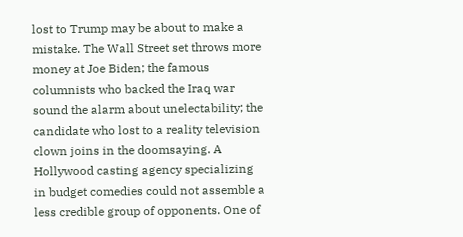lost to Trump may be about to make a mistake. The Wall Street set throws more money at Joe Biden; the famous columnists who backed the Iraq war sound the alarm about unelectability; the candidate who lost to a reality television clown joins in the doomsaying. A Hollywood casting agency specializing in budget comedies could not assemble a less credible group of opponents. One of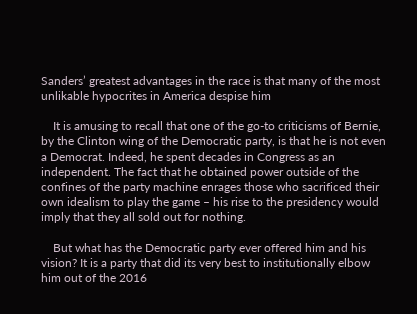Sanders’ greatest advantages in the race is that many of the most unlikable hypocrites in America despise him

    It is amusing to recall that one of the go-to criticisms of Bernie, by the Clinton wing of the Democratic party, is that he is not even a Democrat. Indeed, he spent decades in Congress as an independent. The fact that he obtained power outside of the confines of the party machine enrages those who sacrificed their own idealism to play the game – his rise to the presidency would imply that they all sold out for nothing.

    But what has the Democratic party ever offered him and his vision? It is a party that did its very best to institutionally elbow him out of the 2016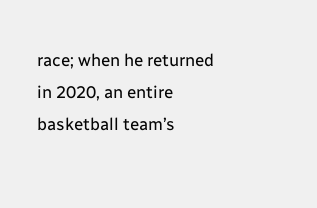race; when he returned in 2020, an entire basketball team’s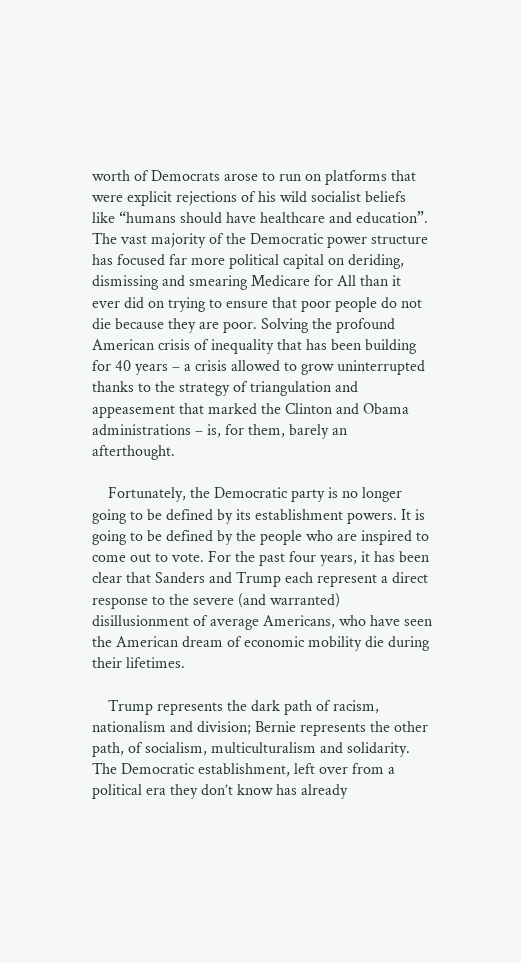worth of Democrats arose to run on platforms that were explicit rejections of his wild socialist beliefs like “humans should have healthcare and education”. The vast majority of the Democratic power structure has focused far more political capital on deriding, dismissing and smearing Medicare for All than it ever did on trying to ensure that poor people do not die because they are poor. Solving the profound American crisis of inequality that has been building for 40 years – a crisis allowed to grow uninterrupted thanks to the strategy of triangulation and appeasement that marked the Clinton and Obama administrations – is, for them, barely an afterthought.

    Fortunately, the Democratic party is no longer going to be defined by its establishment powers. It is going to be defined by the people who are inspired to come out to vote. For the past four years, it has been clear that Sanders and Trump each represent a direct response to the severe (and warranted) disillusionment of average Americans, who have seen the American dream of economic mobility die during their lifetimes.

    Trump represents the dark path of racism, nationalism and division; Bernie represents the other path, of socialism, multiculturalism and solidarity. The Democratic establishment, left over from a political era they don’t know has already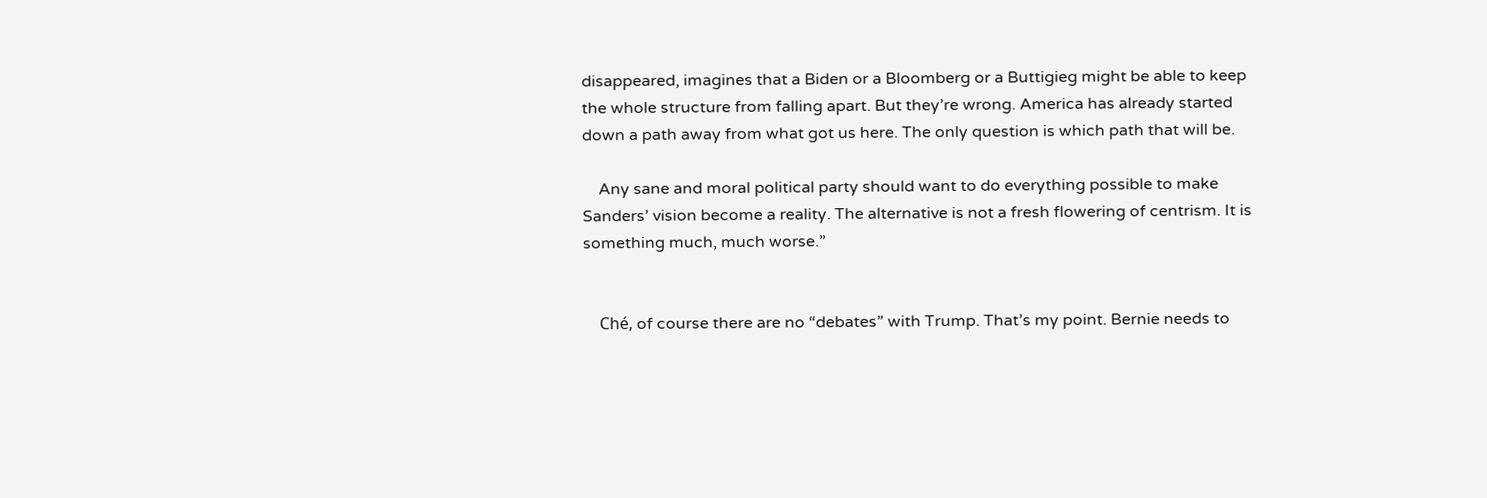disappeared, imagines that a Biden or a Bloomberg or a Buttigieg might be able to keep the whole structure from falling apart. But they’re wrong. America has already started down a path away from what got us here. The only question is which path that will be.

    Any sane and moral political party should want to do everything possible to make Sanders’ vision become a reality. The alternative is not a fresh flowering of centrism. It is something much, much worse.”


    Ché, of course there are no “debates” with Trump. That’s my point. Bernie needs to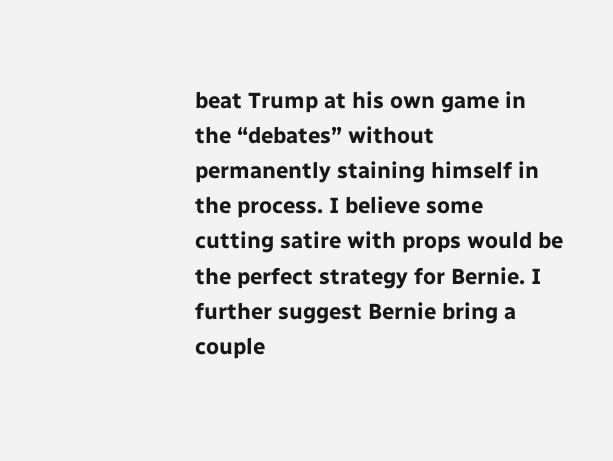beat Trump at his own game in the “debates” without permanently staining himself in the process. I believe some cutting satire with props would be the perfect strategy for Bernie. I further suggest Bernie bring a couple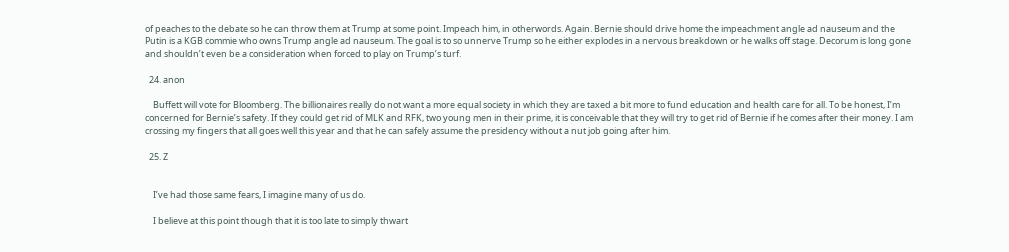of peaches to the debate so he can throw them at Trump at some point. Impeach him, in otherwords. Again. Bernie should drive home the impeachment angle ad nauseum and the Putin is a KGB commie who owns Trump angle ad nauseum. The goal is to so unnerve Trump so he either explodes in a nervous breakdown or he walks off stage. Decorum is long gone and shouldn’t even be a consideration when forced to play on Trump’s turf.

  24. anon

    Buffett will vote for Bloomberg. The billionaires really do not want a more equal society in which they are taxed a bit more to fund education and health care for all. To be honest, I’m concerned for Bernie’s safety. If they could get rid of MLK and RFK, two young men in their prime, it is conceivable that they will try to get rid of Bernie if he comes after their money. I am crossing my fingers that all goes well this year and that he can safely assume the presidency without a nut job going after him.

  25. Z


    I’ve had those same fears, I imagine many of us do.

    I believe at this point though that it is too late to simply thwart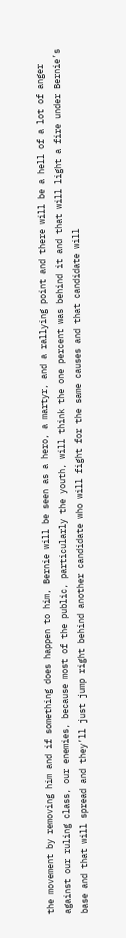the movement by removing him and if something does happen to him, Bernie will be seen as a hero, a martyr, and a rallying point and there will be a hell of a lot of anger against our ruling class, our enemies, because most of the public, particularly the youth, will think the one percent was behind it and that will light a fire under Bernie’s base and that will spread and they’ll just jump right behind another candidate who will fight for the same causes and that candidate will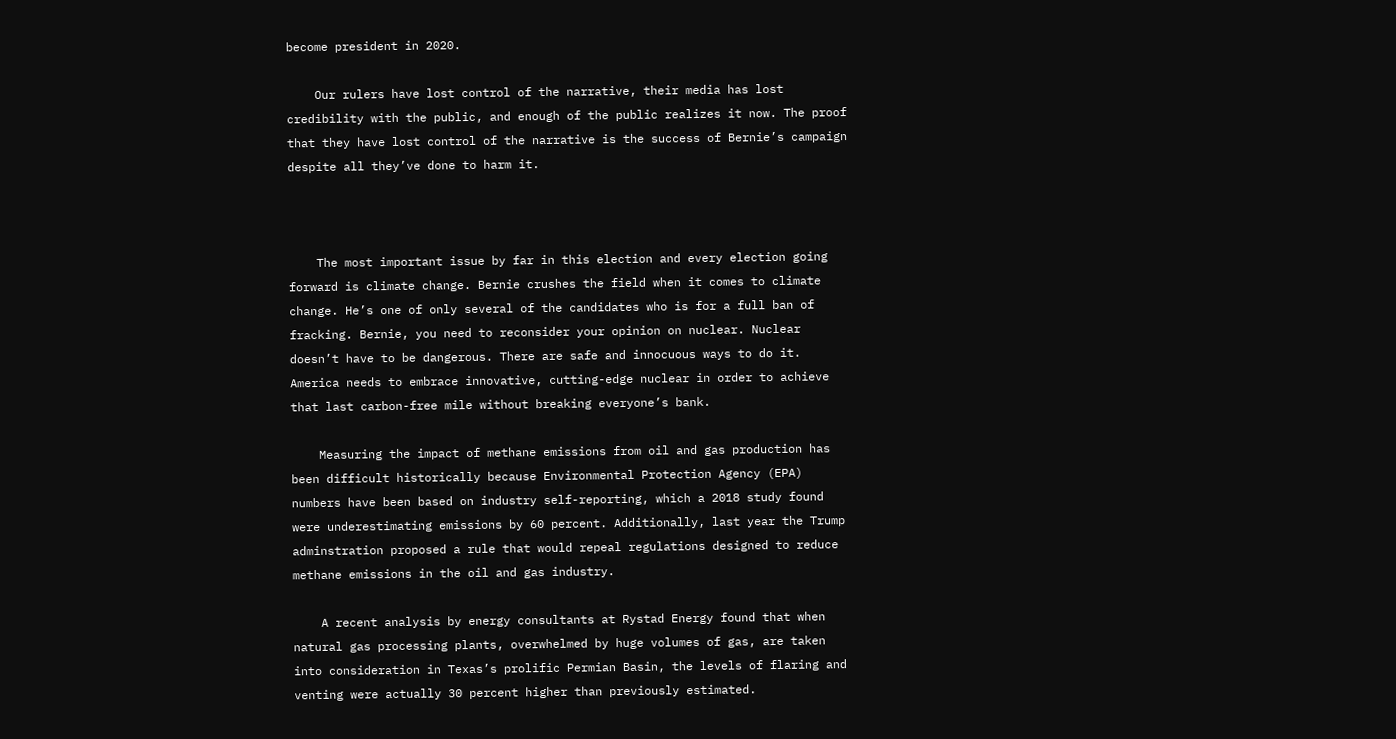become president in 2020.

    Our rulers have lost control of the narrative, their media has lost credibility with the public, and enough of the public realizes it now. The proof that they have lost control of the narrative is the success of Bernie’s campaign despite all they’ve done to harm it.



    The most important issue by far in this election and every election going forward is climate change. Bernie crushes the field when it comes to climate change. He’s one of only several of the candidates who is for a full ban of fracking. Bernie, you need to reconsider your opinion on nuclear. Nuclear doesn’t have to be dangerous. There are safe and innocuous ways to do it. America needs to embrace innovative, cutting-edge nuclear in order to achieve that last carbon-free mile without breaking everyone’s bank.

    Measuring the impact of methane emissions from oil and gas production has been difficult historically because Environmental Protection Agency (EPA) numbers have been based on industry self-reporting, which a 2018 study found were underestimating emissions by 60 percent. Additionally, last year the Trump adminstration proposed a rule that would repeal regulations designed to reduce methane emissions in the oil and gas industry.

    A recent analysis by energy consultants at Rystad Energy found that when natural gas processing plants, overwhelmed by huge volumes of gas, are taken into consideration in Texas’s prolific Permian Basin, the levels of flaring and venting were actually 30 percent higher than previously estimated.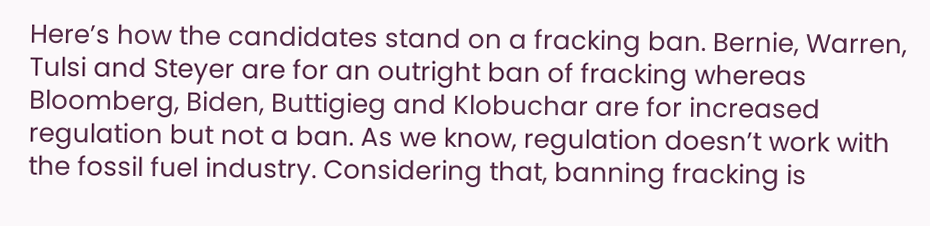Here’s how the candidates stand on a fracking ban. Bernie, Warren, Tulsi and Steyer are for an outright ban of fracking whereas Bloomberg, Biden, Buttigieg and Klobuchar are for increased regulation but not a ban. As we know, regulation doesn’t work with the fossil fuel industry. Considering that, banning fracking is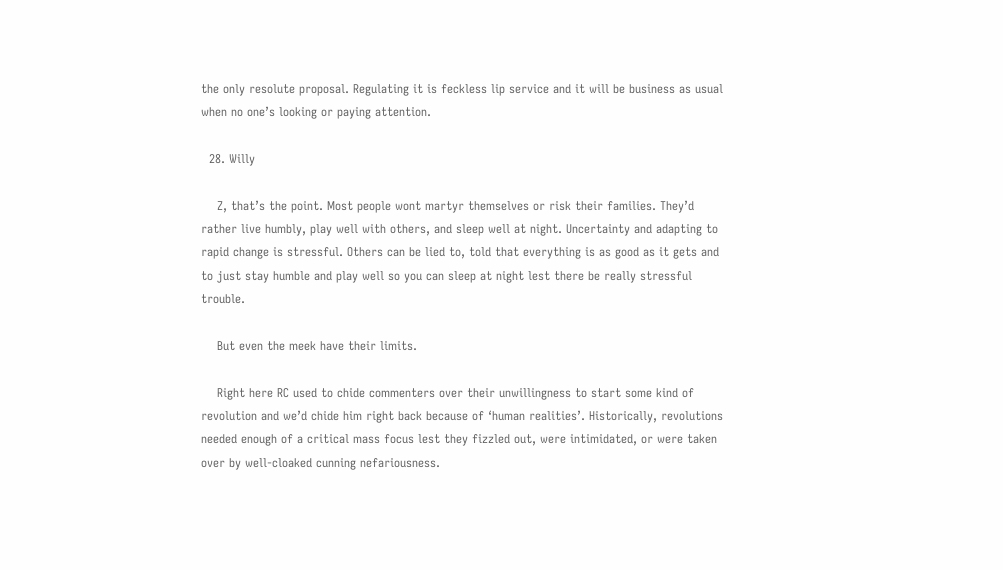the only resolute proposal. Regulating it is feckless lip service and it will be business as usual when no one’s looking or paying attention.

  28. Willy

    Z, that’s the point. Most people wont martyr themselves or risk their families. They’d rather live humbly, play well with others, and sleep well at night. Uncertainty and adapting to rapid change is stressful. Others can be lied to, told that everything is as good as it gets and to just stay humble and play well so you can sleep at night lest there be really stressful trouble.

    But even the meek have their limits.

    Right here RC used to chide commenters over their unwillingness to start some kind of revolution and we’d chide him right back because of ‘human realities’. Historically, revolutions needed enough of a critical mass focus lest they fizzled out, were intimidated, or were taken over by well-cloaked cunning nefariousness.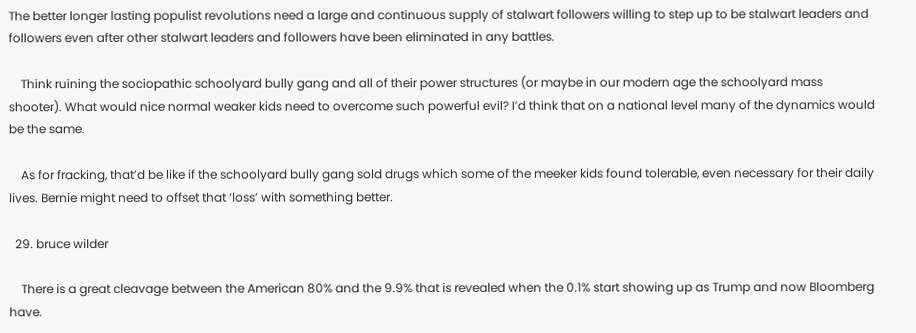The better longer lasting populist revolutions need a large and continuous supply of stalwart followers willing to step up to be stalwart leaders and followers even after other stalwart leaders and followers have been eliminated in any battles.

    Think ruining the sociopathic schoolyard bully gang and all of their power structures (or maybe in our modern age the schoolyard mass shooter). What would nice normal weaker kids need to overcome such powerful evil? I’d think that on a national level many of the dynamics would be the same.

    As for fracking, that’d be like if the schoolyard bully gang sold drugs which some of the meeker kids found tolerable, even necessary for their daily lives. Bernie might need to offset that ‘loss’ with something better.

  29. bruce wilder

    There is a great cleavage between the American 80% and the 9.9% that is revealed when the 0.1% start showing up as Trump and now Bloomberg have.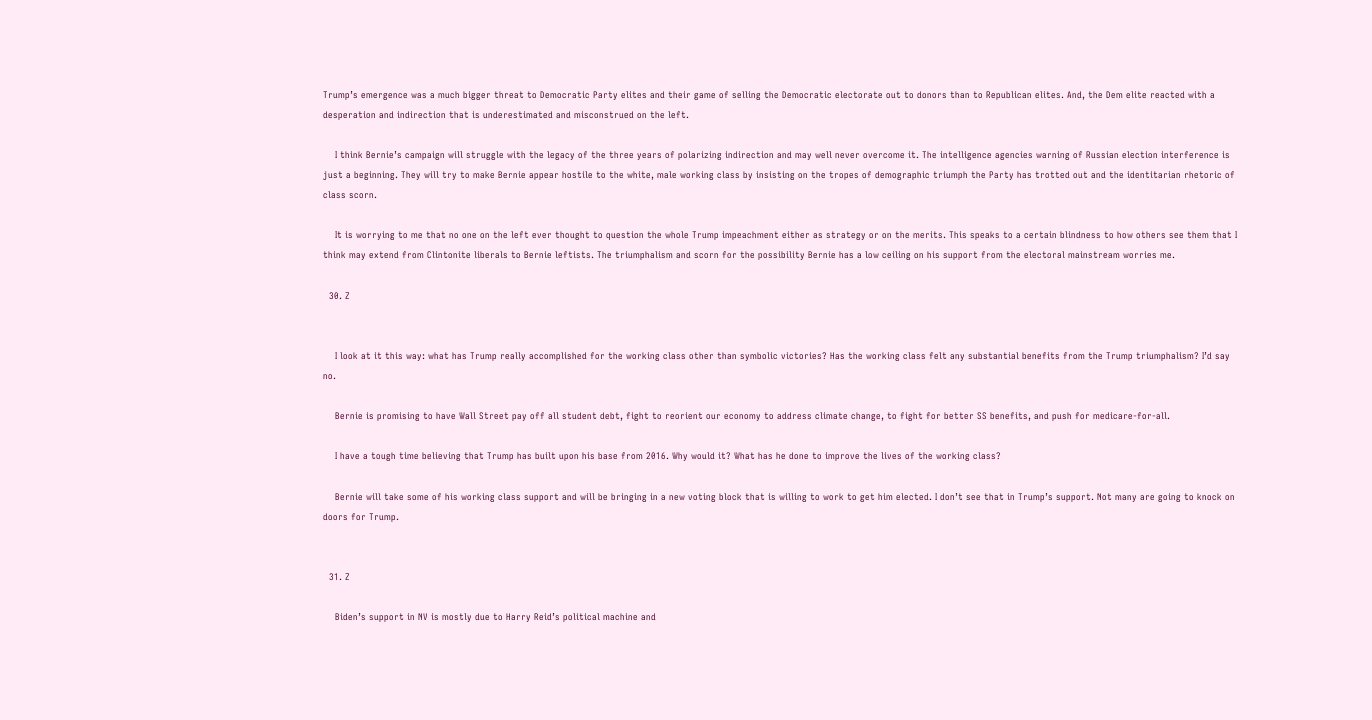Trump’s emergence was a much bigger threat to Democratic Party elites and their game of selling the Democratic electorate out to donors than to Republican elites. And, the Dem elite reacted with a desperation and indirection that is underestimated and misconstrued on the left.

    I think Bernie’s campaign will struggle with the legacy of the three years of polarizing indirection and may well never overcome it. The intelligence agencies warning of Russian election interference is just a beginning. They will try to make Bernie appear hostile to the white, male working class by insisting on the tropes of demographic triumph the Party has trotted out and the identitarian rhetoric of class scorn.

    It is worrying to me that no one on the left ever thought to question the whole Trump impeachment either as strategy or on the merits. This speaks to a certain blindness to how others see them that I think may extend from Clintonite liberals to Bernie leftists. The triumphalism and scorn for the possibility Bernie has a low ceiling on his support from the electoral mainstream worries me.

  30. Z


    I look at it this way: what has Trump really accomplished for the working class other than symbolic victories? Has the working class felt any substantial benefits from the Trump triumphalism? I’d say no.

    Bernie is promising to have Wall Street pay off all student debt, fight to reorient our economy to address climate change, to fight for better SS benefits, and push for medicare-for-all.

    I have a tough time believing that Trump has built upon his base from 2016. Why would it? What has he done to improve the lives of the working class?

    Bernie will take some of his working class support and will be bringing in a new voting block that is willing to work to get him elected. I don’t see that in Trump’s support. Not many are going to knock on doors for Trump.


  31. Z

    Biden’s support in NV is mostly due to Harry Reid’s political machine and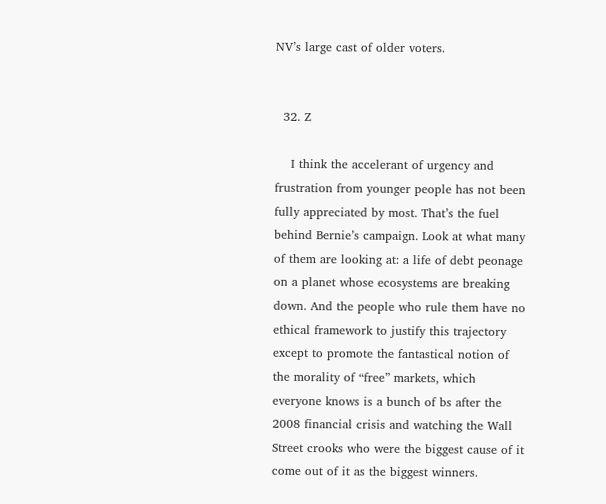NV’s large cast of older voters.


  32. Z

    I think the accelerant of urgency and frustration from younger people has not been fully appreciated by most. That’s the fuel behind Bernie’s campaign. Look at what many of them are looking at: a life of debt peonage on a planet whose ecosystems are breaking down. And the people who rule them have no ethical framework to justify this trajectory except to promote the fantastical notion of the morality of “free” markets, which everyone knows is a bunch of bs after the 2008 financial crisis and watching the Wall Street crooks who were the biggest cause of it come out of it as the biggest winners.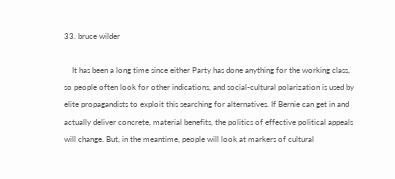33. bruce wilder

    It has been a long time since either Party has done anything for the working class, so people often look for other indications, and social-cultural polarization is used by elite propagandists to exploit this searching for alternatives. If Bernie can get in and actually deliver concrete, material benefits, the politics of effective political appeals will change. But, in the meantime, people will look at markers of cultural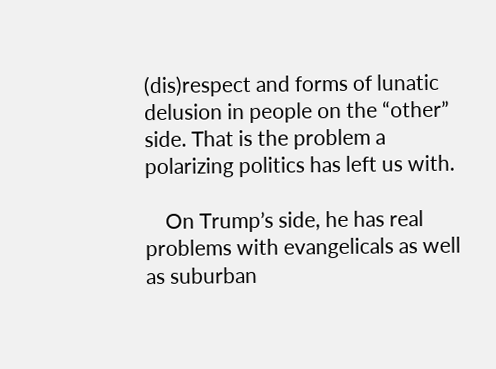(dis)respect and forms of lunatic delusion in people on the “other” side. That is the problem a polarizing politics has left us with.

    On Trump’s side, he has real problems with evangelicals as well as suburban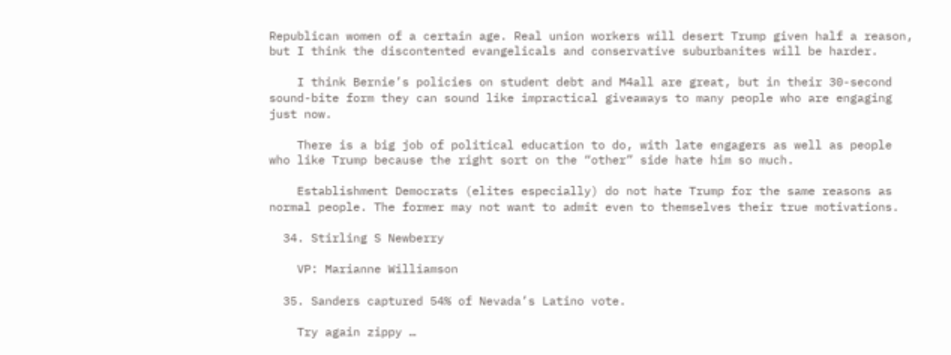Republican women of a certain age. Real union workers will desert Trump given half a reason, but I think the discontented evangelicals and conservative suburbanites will be harder.

    I think Bernie’s policies on student debt and M4all are great, but in their 30-second sound-bite form they can sound like impractical giveaways to many people who are engaging just now.

    There is a big job of political education to do, with late engagers as well as people who like Trump because the right sort on the “other” side hate him so much.

    Establishment Democrats (elites especially) do not hate Trump for the same reasons as normal people. The former may not want to admit even to themselves their true motivations.

  34. Stirling S Newberry

    VP: Marianne Williamson

  35. Sanders captured 54% of Nevada’s Latino vote.

    Try again zippy …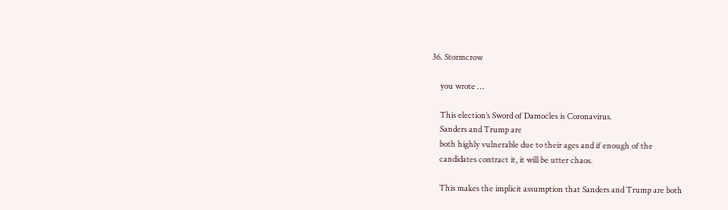36. Stormcrow

    you wrote …

    This election’s Sword of Damocles is Coronavirus.
    Sanders and Trump are
    both highly vulnerable due to their ages and if enough of the
    candidates contract it, it will be utter chaos.

    This makes the implicit assumption that Sanders and Trump are both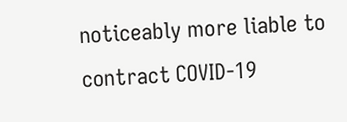noticeably more liable to contract COVID-19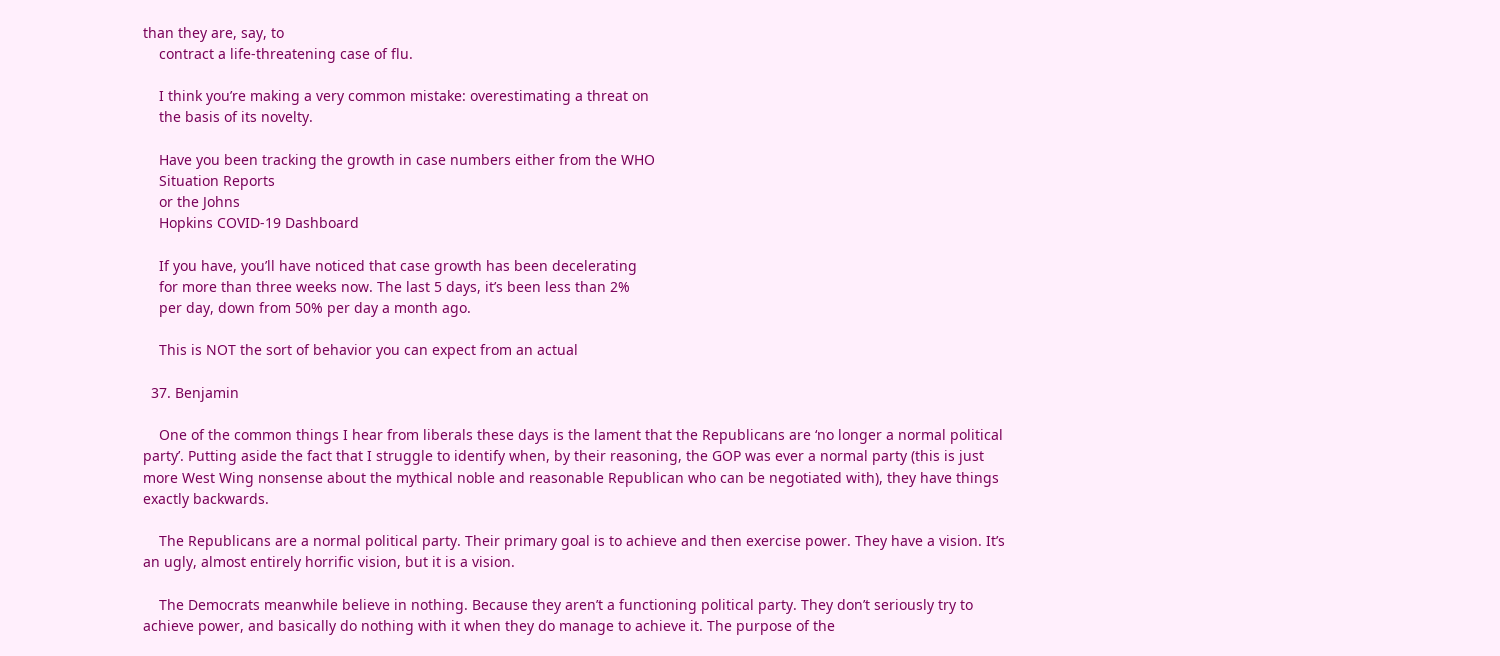than they are, say, to
    contract a life-threatening case of flu.

    I think you’re making a very common mistake: overestimating a threat on
    the basis of its novelty.

    Have you been tracking the growth in case numbers either from the WHO
    Situation Reports
    or the Johns
    Hopkins COVID-19 Dashboard

    If you have, you’ll have noticed that case growth has been decelerating
    for more than three weeks now. The last 5 days, it’s been less than 2%
    per day, down from 50% per day a month ago.

    This is NOT the sort of behavior you can expect from an actual

  37. Benjamin

    One of the common things I hear from liberals these days is the lament that the Republicans are ‘no longer a normal political party’. Putting aside the fact that I struggle to identify when, by their reasoning, the GOP was ever a normal party (this is just more West Wing nonsense about the mythical noble and reasonable Republican who can be negotiated with), they have things exactly backwards.

    The Republicans are a normal political party. Their primary goal is to achieve and then exercise power. They have a vision. It’s an ugly, almost entirely horrific vision, but it is a vision.

    The Democrats meanwhile believe in nothing. Because they aren’t a functioning political party. They don’t seriously try to achieve power, and basically do nothing with it when they do manage to achieve it. The purpose of the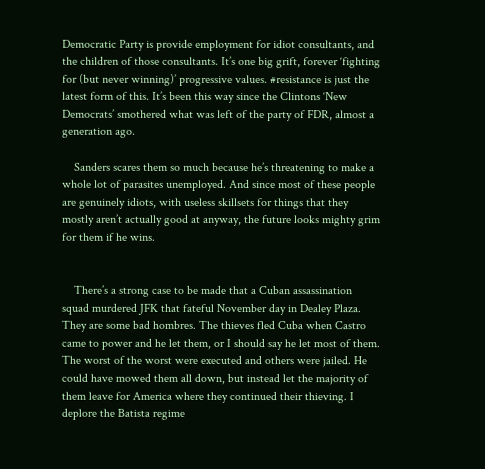Democratic Party is provide employment for idiot consultants, and the children of those consultants. It’s one big grift, forever ‘fighting for (but never winning)’ progressive values. #resistance is just the latest form of this. It’s been this way since the Clintons ‘New Democrats’ smothered what was left of the party of FDR, almost a generation ago.

    Sanders scares them so much because he’s threatening to make a whole lot of parasites unemployed. And since most of these people are genuinely idiots, with useless skillsets for things that they mostly aren’t actually good at anyway, the future looks mighty grim for them if he wins.


    There’s a strong case to be made that a Cuban assassination squad murdered JFK that fateful November day in Dealey Plaza. They are some bad hombres. The thieves fled Cuba when Castro came to power and he let them, or I should say he let most of them. The worst of the worst were executed and others were jailed. He could have mowed them all down, but instead let the majority of them leave for America where they continued their thieving. I deplore the Batista regime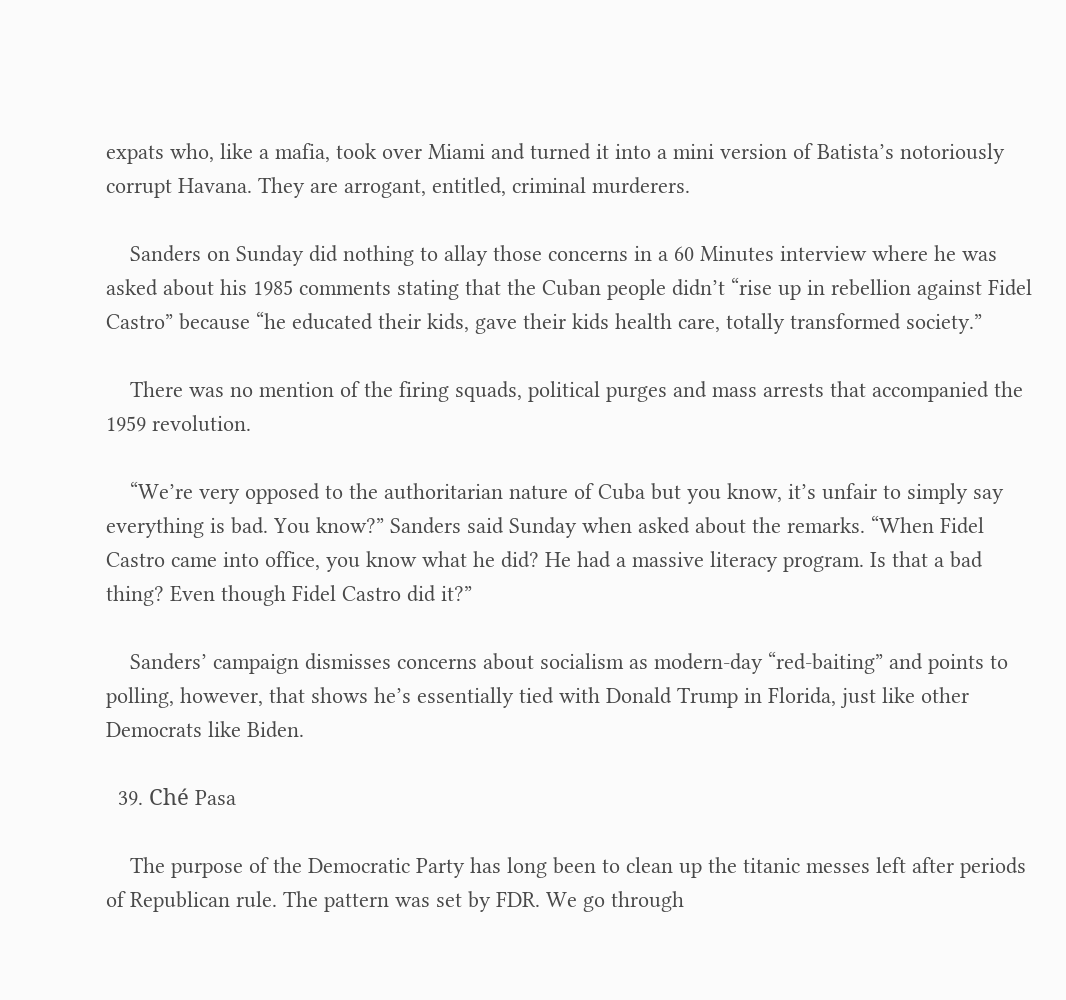expats who, like a mafia, took over Miami and turned it into a mini version of Batista’s notoriously corrupt Havana. They are arrogant, entitled, criminal murderers.

    Sanders on Sunday did nothing to allay those concerns in a 60 Minutes interview where he was asked about his 1985 comments stating that the Cuban people didn’t “rise up in rebellion against Fidel Castro” because “he educated their kids, gave their kids health care, totally transformed society.”

    There was no mention of the firing squads, political purges and mass arrests that accompanied the 1959 revolution.

    “We’re very opposed to the authoritarian nature of Cuba but you know, it’s unfair to simply say everything is bad. You know?” Sanders said Sunday when asked about the remarks. “When Fidel Castro came into office, you know what he did? He had a massive literacy program. Is that a bad thing? Even though Fidel Castro did it?”

    Sanders’ campaign dismisses concerns about socialism as modern-day “red-baiting” and points to polling, however, that shows he’s essentially tied with Donald Trump in Florida, just like other Democrats like Biden.

  39. Ché Pasa

    The purpose of the Democratic Party has long been to clean up the titanic messes left after periods of Republican rule. The pattern was set by FDR. We go through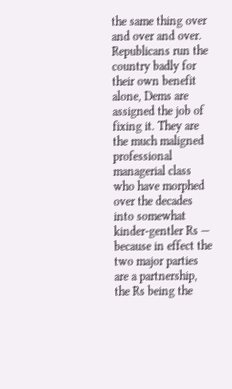the same thing over and over and over. Republicans run the country badly for their own benefit alone, Dems are assigned the job of fixing it. They are the much maligned professional managerial class who have morphed over the decades into somewhat kinder-gentler Rs — because in effect the two major parties are a partnership, the Rs being the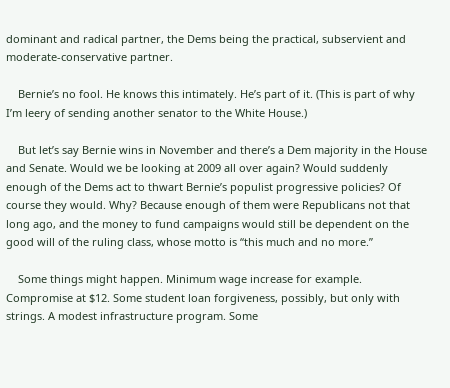dominant and radical partner, the Dems being the practical, subservient and moderate-conservative partner.

    Bernie’s no fool. He knows this intimately. He’s part of it. (This is part of why I’m leery of sending another senator to the White House.)

    But let’s say Bernie wins in November and there’s a Dem majority in the House and Senate. Would we be looking at 2009 all over again? Would suddenly enough of the Dems act to thwart Bernie’s populist progressive policies? Of course they would. Why? Because enough of them were Republicans not that long ago, and the money to fund campaigns would still be dependent on the good will of the ruling class, whose motto is “this much and no more.”

    Some things might happen. Minimum wage increase for example. Compromise at $12. Some student loan forgiveness, possibly, but only with strings. A modest infrastructure program. Some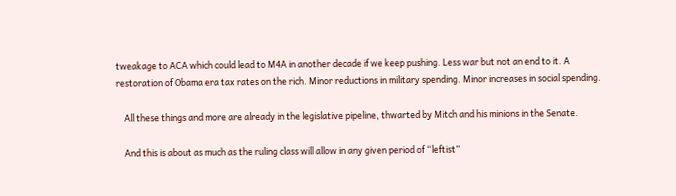tweakage to ACA which could lead to M4A in another decade if we keep pushing. Less war but not an end to it. A restoration of Obama era tax rates on the rich. Minor reductions in military spending. Minor increases in social spending.

    All these things and more are already in the legislative pipeline, thwarted by Mitch and his minions in the Senate.

    And this is about as much as the ruling class will allow in any given period of “leftist”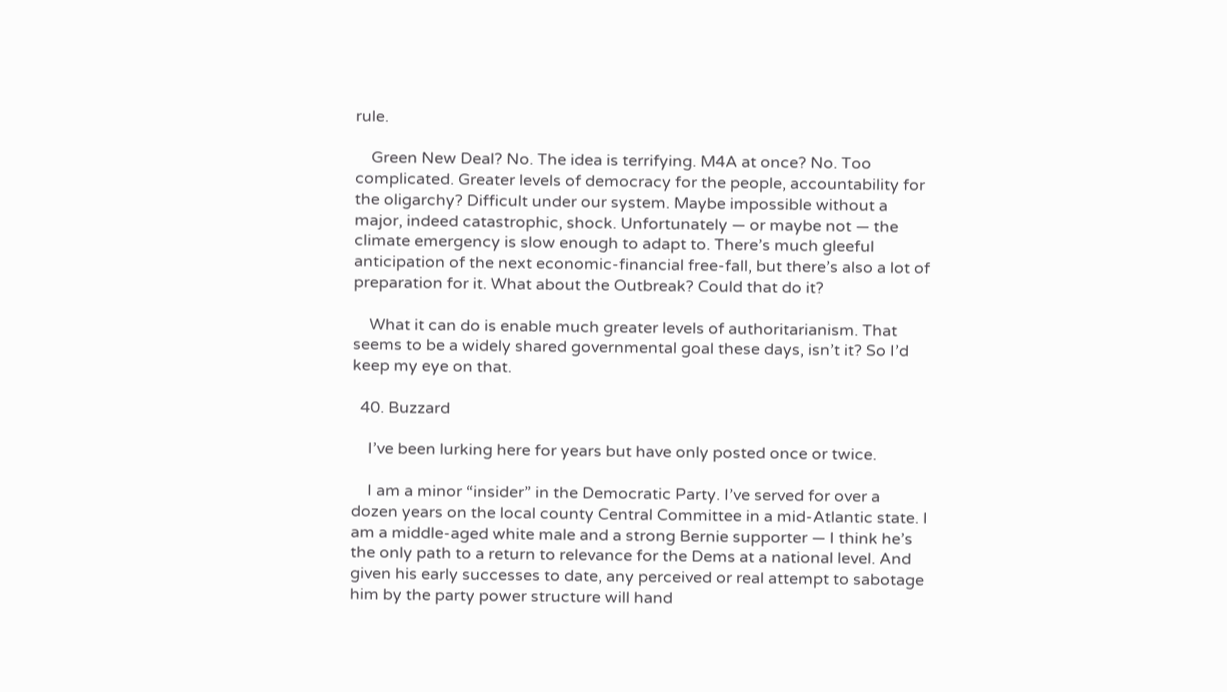rule.

    Green New Deal? No. The idea is terrifying. M4A at once? No. Too complicated. Greater levels of democracy for the people, accountability for the oligarchy? Difficult under our system. Maybe impossible without a major, indeed catastrophic, shock. Unfortunately — or maybe not — the climate emergency is slow enough to adapt to. There’s much gleeful anticipation of the next economic-financial free-fall, but there’s also a lot of preparation for it. What about the Outbreak? Could that do it?

    What it can do is enable much greater levels of authoritarianism. That seems to be a widely shared governmental goal these days, isn’t it? So I’d keep my eye on that.

  40. Buzzard

    I’ve been lurking here for years but have only posted once or twice.

    I am a minor “insider” in the Democratic Party. I’ve served for over a dozen years on the local county Central Committee in a mid-Atlantic state. I am a middle-aged white male and a strong Bernie supporter — I think he’s the only path to a return to relevance for the Dems at a national level. And given his early successes to date, any perceived or real attempt to sabotage him by the party power structure will hand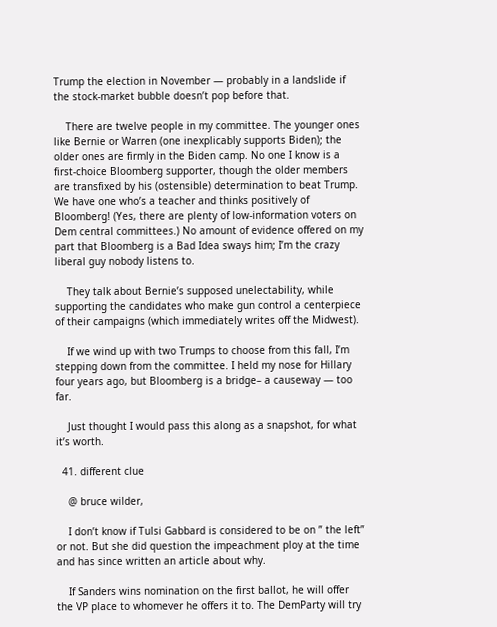Trump the election in November — probably in a landslide if the stock-market bubble doesn’t pop before that.

    There are twelve people in my committee. The younger ones like Bernie or Warren (one inexplicably supports Biden); the older ones are firmly in the Biden camp. No one I know is a first-choice Bloomberg supporter, though the older members are transfixed by his (ostensible) determination to beat Trump. We have one who’s a teacher and thinks positively of Bloomberg! (Yes, there are plenty of low-information voters on Dem central committees.) No amount of evidence offered on my part that Bloomberg is a Bad Idea sways him; I’m the crazy liberal guy nobody listens to.

    They talk about Bernie’s supposed unelectability, while supporting the candidates who make gun control a centerpiece of their campaigns (which immediately writes off the Midwest).

    If we wind up with two Trumps to choose from this fall, I’m stepping down from the committee. I held my nose for Hillary four years ago, but Bloomberg is a bridge– a causeway — too far.

    Just thought I would pass this along as a snapshot, for what it’s worth.

  41. different clue

    @ bruce wilder,

    I don’t know if Tulsi Gabbard is considered to be on ” the left” or not. But she did question the impeachment ploy at the time and has since written an article about why.

    If Sanders wins nomination on the first ballot, he will offer the VP place to whomever he offers it to. The DemParty will try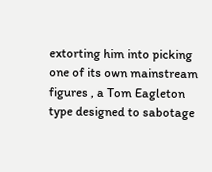extorting him into picking one of its own mainstream figures , a Tom Eagleton type designed to sabotage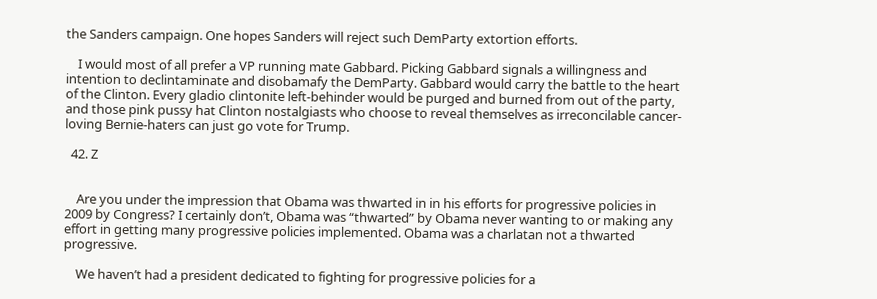the Sanders campaign. One hopes Sanders will reject such DemParty extortion efforts.

    I would most of all prefer a VP running mate Gabbard. Picking Gabbard signals a willingness and intention to declintaminate and disobamafy the DemParty. Gabbard would carry the battle to the heart of the Clinton. Every gladio clintonite left-behinder would be purged and burned from out of the party, and those pink pussy hat Clinton nostalgiasts who choose to reveal themselves as irreconcilable cancer-loving Bernie-haters can just go vote for Trump.

  42. Z


    Are you under the impression that Obama was thwarted in in his efforts for progressive policies in 2009 by Congress? I certainly don’t, Obama was “thwarted” by Obama never wanting to or making any effort in getting many progressive policies implemented. Obama was a charlatan not a thwarted progressive.

    We haven’t had a president dedicated to fighting for progressive policies for a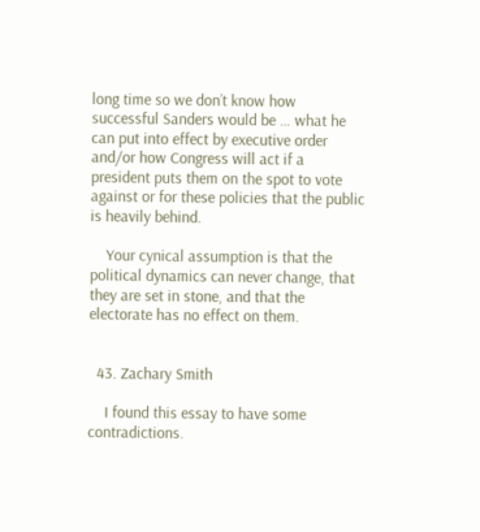long time so we don’t know how successful Sanders would be … what he can put into effect by executive order and/or how Congress will act if a president puts them on the spot to vote against or for these policies that the public is heavily behind.

    Your cynical assumption is that the political dynamics can never change, that they are set in stone, and that the electorate has no effect on them.


  43. Zachary Smith

    I found this essay to have some contradictions.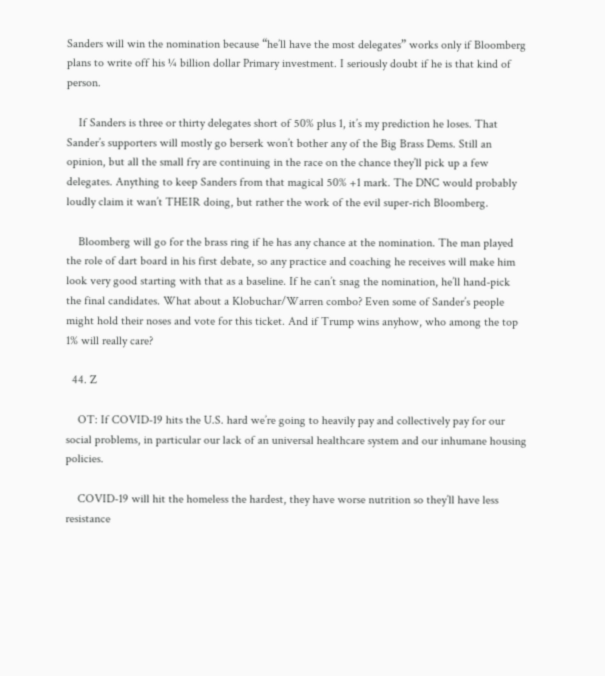Sanders will win the nomination because “he’ll have the most delegates” works only if Bloomberg plans to write off his ¼ billion dollar Primary investment. I seriously doubt if he is that kind of person.

    If Sanders is three or thirty delegates short of 50% plus 1, it’s my prediction he loses. That Sander’s supporters will mostly go berserk won’t bother any of the Big Brass Dems. Still an opinion, but all the small fry are continuing in the race on the chance they’ll pick up a few delegates. Anything to keep Sanders from that magical 50% +1 mark. The DNC would probably loudly claim it wan’t THEIR doing, but rather the work of the evil super-rich Bloomberg.

    Bloomberg will go for the brass ring if he has any chance at the nomination. The man played the role of dart board in his first debate, so any practice and coaching he receives will make him look very good starting with that as a baseline. If he can’t snag the nomination, he’ll hand-pick the final candidates. What about a Klobuchar/Warren combo? Even some of Sander’s people might hold their noses and vote for this ticket. And if Trump wins anyhow, who among the top 1% will really care?

  44. Z

    OT: If COVID-19 hits the U.S. hard we’re going to heavily pay and collectively pay for our social problems, in particular our lack of an universal healthcare system and our inhumane housing policies.

    COVID-19 will hit the homeless the hardest, they have worse nutrition so they’ll have less resistance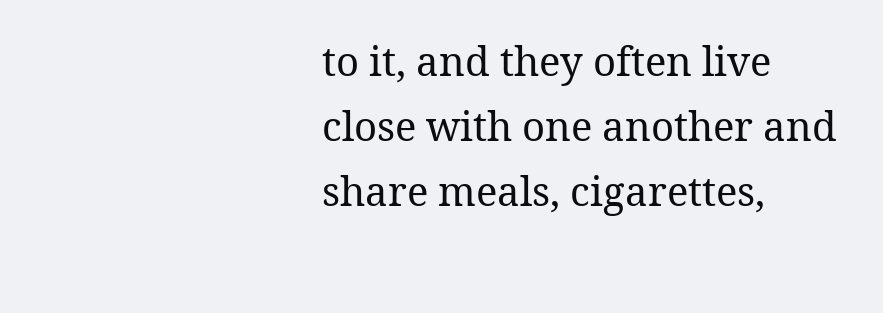to it, and they often live close with one another and share meals, cigarettes,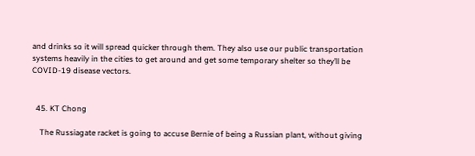and drinks so it will spread quicker through them. They also use our public transportation systems heavily in the cities to get around and get some temporary shelter so they’ll be COVID-19 disease vectors.


  45. KT Chong

    The Russiagate racket is going to accuse Bernie of being a Russian plant, without giving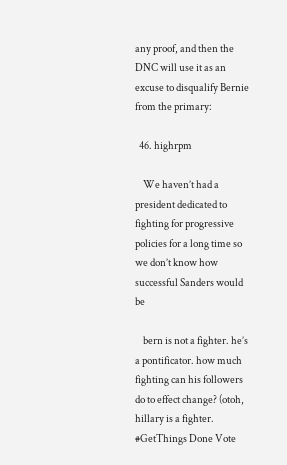any proof, and then the DNC will use it as an excuse to disqualify Bernie from the primary:

  46. highrpm

    We haven’t had a president dedicated to fighting for progressive policies for a long time so we don’t know how successful Sanders would be

    bern is not a fighter. he’s a pontificator. how much fighting can his followers do to effect change? (otoh, hillary is a fighter. #GetThings Done Vote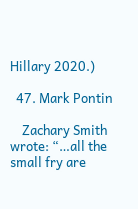Hillary 2020.)

  47. Mark Pontin

    Zachary Smith wrote: “…all the small fry are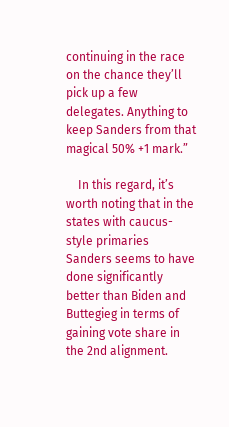continuing in the race on the chance they’ll pick up a few delegates. Anything to keep Sanders from that magical 50% +1 mark.”

    In this regard, it’s worth noting that in the states with caucus-style primaries Sanders seems to have done significantly better than Biden and Buttegieg in terms of gaining vote share in the 2nd alignment.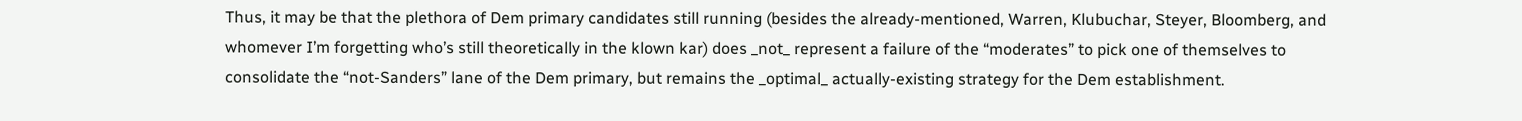Thus, it may be that the plethora of Dem primary candidates still running (besides the already-mentioned, Warren, Klubuchar, Steyer, Bloomberg, and whomever I’m forgetting who’s still theoretically in the klown kar) does _not_ represent a failure of the “moderates” to pick one of themselves to consolidate the “not-Sanders” lane of the Dem primary, but remains the _optimal_ actually-existing strategy for the Dem establishment.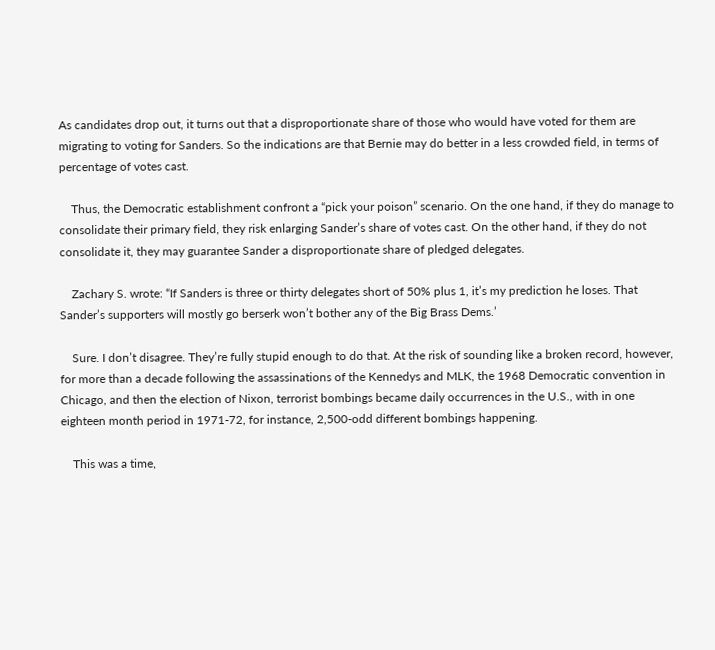As candidates drop out, it turns out that a disproportionate share of those who would have voted for them are migrating to voting for Sanders. So the indications are that Bernie may do better in a less crowded field, in terms of percentage of votes cast.

    Thus, the Democratic establishment confront a “pick your poison” scenario. On the one hand, if they do manage to consolidate their primary field, they risk enlarging Sander’s share of votes cast. On the other hand, if they do not consolidate it, they may guarantee Sander a disproportionate share of pledged delegates.

    Zachary S. wrote: “If Sanders is three or thirty delegates short of 50% plus 1, it’s my prediction he loses. That Sander’s supporters will mostly go berserk won’t bother any of the Big Brass Dems.’

    Sure. I don’t disagree. They’re fully stupid enough to do that. At the risk of sounding like a broken record, however, for more than a decade following the assassinations of the Kennedys and MLK, the 1968 Democratic convention in Chicago, and then the election of Nixon, terrorist bombings became daily occurrences in the U.S., with in one eighteen month period in 1971-72, for instance, 2,500-odd different bombings happening.

    This was a time,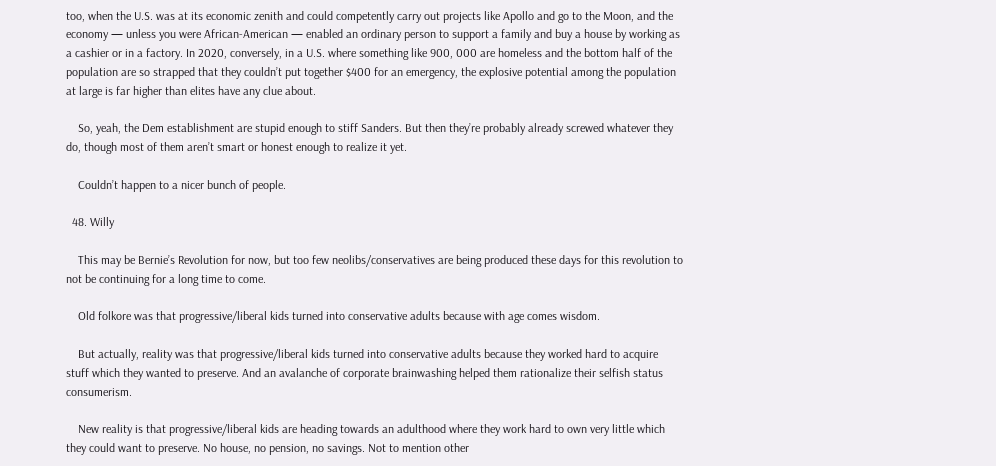too, when the U.S. was at its economic zenith and could competently carry out projects like Apollo and go to the Moon, and the economy — unless you were African-American — enabled an ordinary person to support a family and buy a house by working as a cashier or in a factory. In 2020, conversely, in a U.S. where something like 900, 000 are homeless and the bottom half of the population are so strapped that they couldn’t put together $400 for an emergency, the explosive potential among the population at large is far higher than elites have any clue about.

    So, yeah, the Dem establishment are stupid enough to stiff Sanders. But then they’re probably already screwed whatever they do, though most of them aren’t smart or honest enough to realize it yet.

    Couldn’t happen to a nicer bunch of people.

  48. Willy

    This may be Bernie’s Revolution for now, but too few neolibs/conservatives are being produced these days for this revolution to not be continuing for a long time to come.

    Old folkore was that progressive/liberal kids turned into conservative adults because with age comes wisdom.

    But actually, reality was that progressive/liberal kids turned into conservative adults because they worked hard to acquire stuff which they wanted to preserve. And an avalanche of corporate brainwashing helped them rationalize their selfish status consumerism.

    New reality is that progressive/liberal kids are heading towards an adulthood where they work hard to own very little which they could want to preserve. No house, no pension, no savings. Not to mention other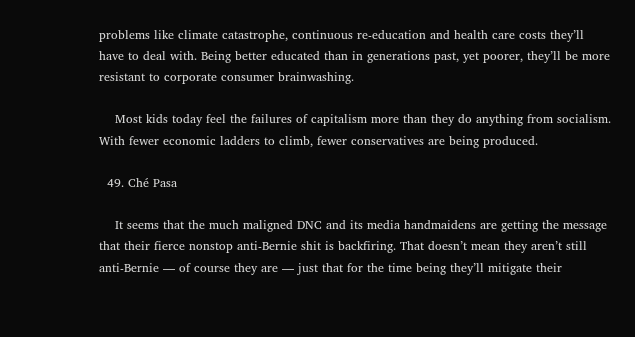problems like climate catastrophe, continuous re-education and health care costs they’ll have to deal with. Being better educated than in generations past, yet poorer, they’ll be more resistant to corporate consumer brainwashing.

    Most kids today feel the failures of capitalism more than they do anything from socialism. With fewer economic ladders to climb, fewer conservatives are being produced.

  49. Ché Pasa

    It seems that the much maligned DNC and its media handmaidens are getting the message that their fierce nonstop anti-Bernie shit is backfiring. That doesn’t mean they aren’t still anti-Bernie — of course they are — just that for the time being they’ll mitigate their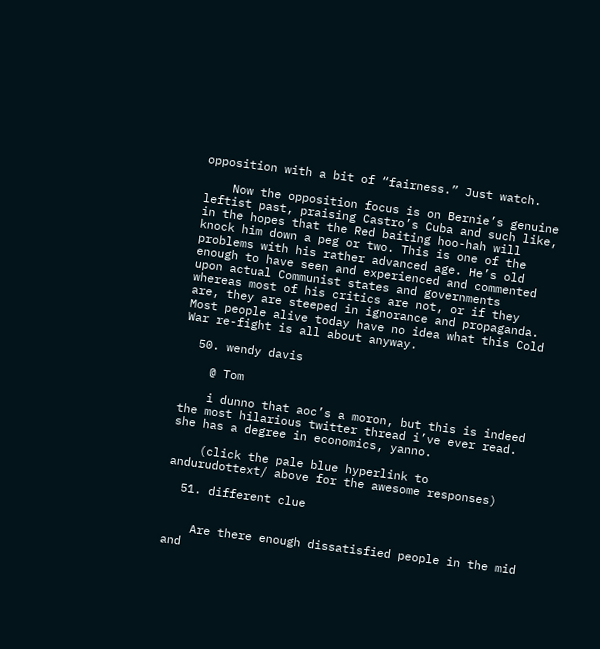opposition with a bit of “fairness.” Just watch.

    Now the opposition focus is on Bernie’s genuine leftist past, praising Castro’s Cuba and such like, in the hopes that the Red baiting hoo-hah will knock him down a peg or two. This is one of the problems with his rather advanced age. He’s old enough to have seen and experienced and commented upon actual Communist states and governments whereas most of his critics are not, or if they are, they are steeped in ignorance and propaganda. Most people alive today have no idea what this Cold War re-fight is all about anyway.

  50. wendy davis

    @ Tom

    i dunno that aoc’s a moron, but this is indeed the most hilarious twitter thread i’ve ever read. she has a degree in economics, yanno.

    (click the pale blue hyperlink to andurudottext/ above for the awesome responses)

  51. different clue


    Are there enough dissatisfied people in the mid and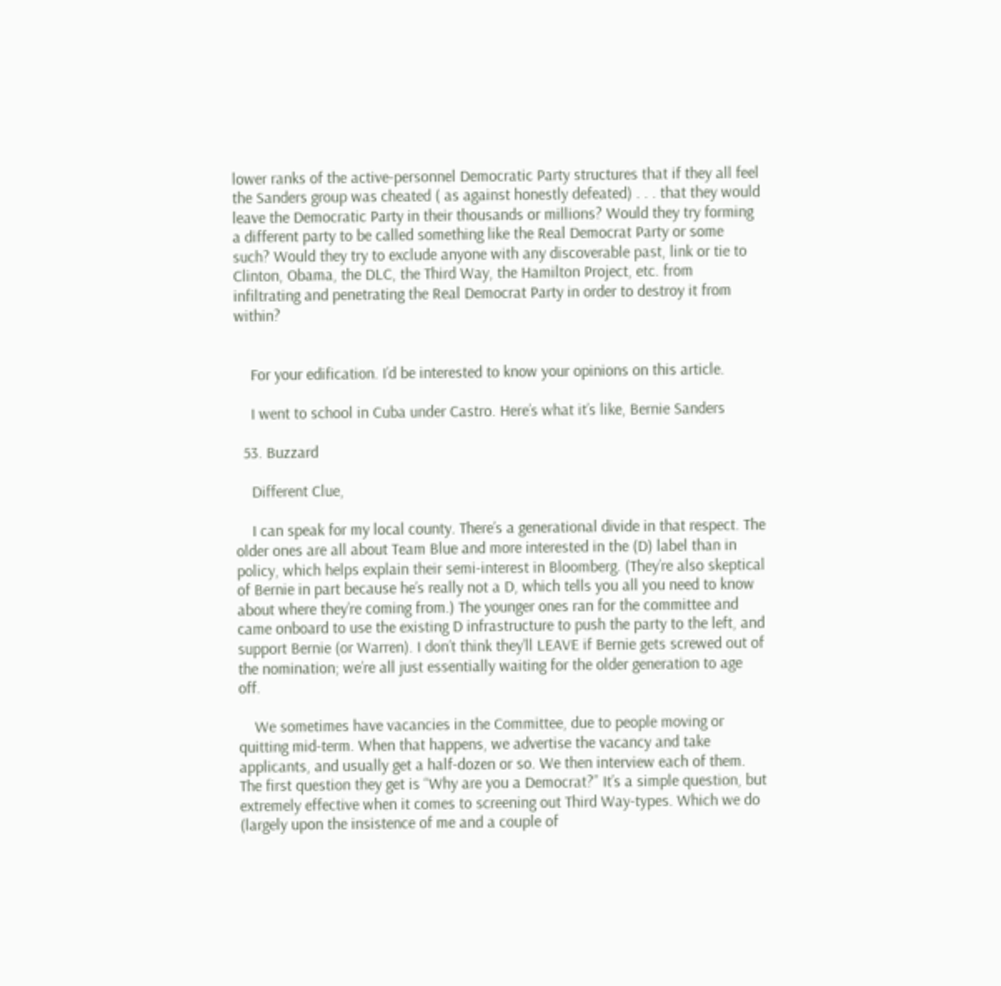lower ranks of the active-personnel Democratic Party structures that if they all feel the Sanders group was cheated ( as against honestly defeated) . . . that they would leave the Democratic Party in their thousands or millions? Would they try forming a different party to be called something like the Real Democrat Party or some such? Would they try to exclude anyone with any discoverable past, link or tie to Clinton, Obama, the DLC, the Third Way, the Hamilton Project, etc. from infiltrating and penetrating the Real Democrat Party in order to destroy it from within?


    For your edification. I’d be interested to know your opinions on this article.

    I went to school in Cuba under Castro. Here’s what it’s like, Bernie Sanders

  53. Buzzard

    Different Clue,

    I can speak for my local county. There’s a generational divide in that respect. The older ones are all about Team Blue and more interested in the (D) label than in policy, which helps explain their semi-interest in Bloomberg. (They’re also skeptical of Bernie in part because he’s really not a D, which tells you all you need to know about where they’re coming from.) The younger ones ran for the committee and came onboard to use the existing D infrastructure to push the party to the left, and support Bernie (or Warren). I don’t think they’ll LEAVE if Bernie gets screwed out of the nomination; we’re all just essentially waiting for the older generation to age off.

    We sometimes have vacancies in the Committee, due to people moving or quitting mid-term. When that happens, we advertise the vacancy and take applicants, and usually get a half-dozen or so. We then interview each of them. The first question they get is “Why are you a Democrat?” It’s a simple question, but extremely effective when it comes to screening out Third Way-types. Which we do (largely upon the insistence of me and a couple of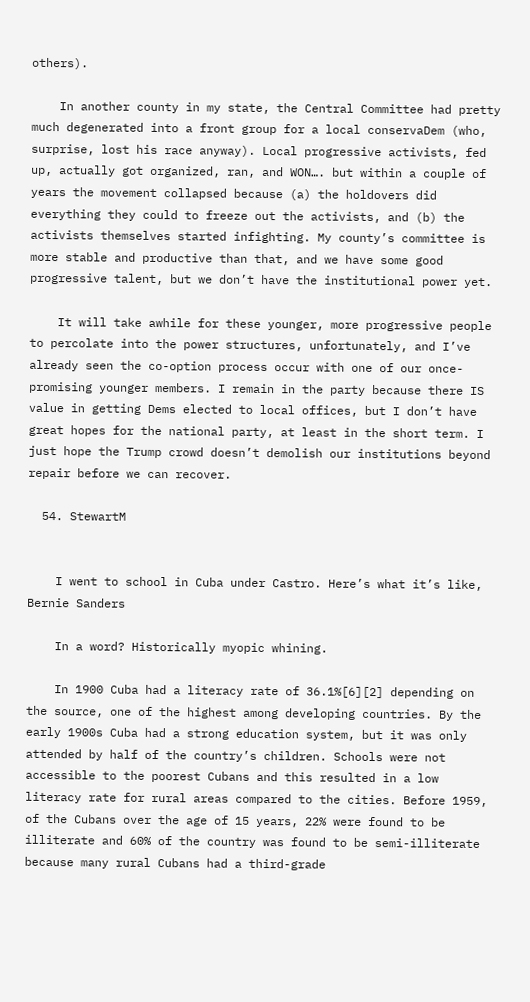others).

    In another county in my state, the Central Committee had pretty much degenerated into a front group for a local conservaDem (who, surprise, lost his race anyway). Local progressive activists, fed up, actually got organized, ran, and WON…. but within a couple of years the movement collapsed because (a) the holdovers did everything they could to freeze out the activists, and (b) the activists themselves started infighting. My county’s committee is more stable and productive than that, and we have some good progressive talent, but we don’t have the institutional power yet.

    It will take awhile for these younger, more progressive people to percolate into the power structures, unfortunately, and I’ve already seen the co-option process occur with one of our once-promising younger members. I remain in the party because there IS value in getting Dems elected to local offices, but I don’t have great hopes for the national party, at least in the short term. I just hope the Trump crowd doesn’t demolish our institutions beyond repair before we can recover.

  54. StewartM


    I went to school in Cuba under Castro. Here’s what it’s like, Bernie Sanders

    In a word? Historically myopic whining.

    In 1900 Cuba had a literacy rate of 36.1%[6][2] depending on the source, one of the highest among developing countries. By the early 1900s Cuba had a strong education system, but it was only attended by half of the country’s children. Schools were not accessible to the poorest Cubans and this resulted in a low literacy rate for rural areas compared to the cities. Before 1959, of the Cubans over the age of 15 years, 22% were found to be illiterate and 60% of the country was found to be semi-illiterate because many rural Cubans had a third-grade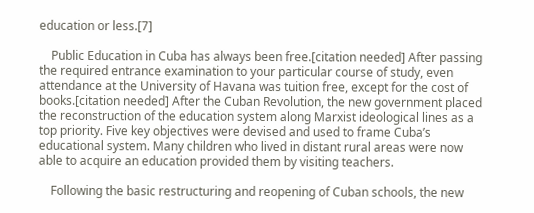education or less.[7]

    Public Education in Cuba has always been free.[citation needed] After passing the required entrance examination to your particular course of study, even attendance at the University of Havana was tuition free, except for the cost of books.[citation needed] After the Cuban Revolution, the new government placed the reconstruction of the education system along Marxist ideological lines as a top priority. Five key objectives were devised and used to frame Cuba’s educational system. Many children who lived in distant rural areas were now able to acquire an education provided them by visiting teachers.

    Following the basic restructuring and reopening of Cuban schools, the new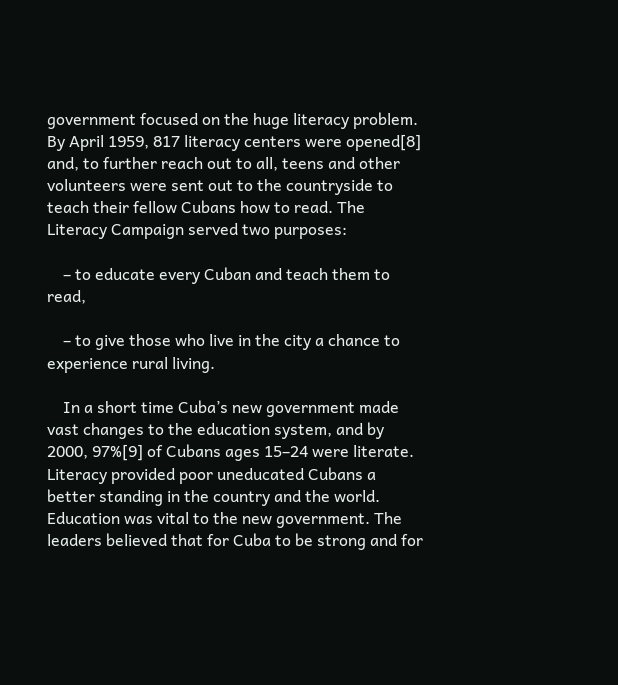government focused on the huge literacy problem. By April 1959, 817 literacy centers were opened[8] and, to further reach out to all, teens and other volunteers were sent out to the countryside to teach their fellow Cubans how to read. The Literacy Campaign served two purposes:

    – to educate every Cuban and teach them to read,

    – to give those who live in the city a chance to experience rural living.

    In a short time Cuba’s new government made vast changes to the education system, and by 2000, 97%[9] of Cubans ages 15–24 were literate. Literacy provided poor uneducated Cubans a better standing in the country and the world. Education was vital to the new government. The leaders believed that for Cuba to be strong and for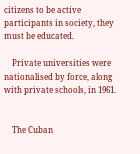citizens to be active participants in society, they must be educated.

    Private universities were nationalised by force, along with private schools, in 1961.


    The Cuban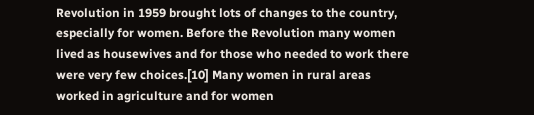Revolution in 1959 brought lots of changes to the country, especially for women. Before the Revolution many women lived as housewives and for those who needed to work there were very few choices.[10] Many women in rural areas worked in agriculture and for women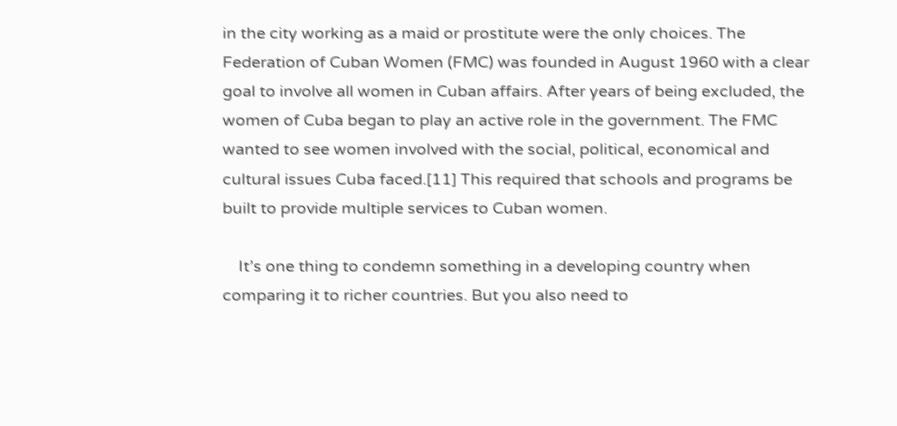in the city working as a maid or prostitute were the only choices. The Federation of Cuban Women (FMC) was founded in August 1960 with a clear goal to involve all women in Cuban affairs. After years of being excluded, the women of Cuba began to play an active role in the government. The FMC wanted to see women involved with the social, political, economical and cultural issues Cuba faced.[11] This required that schools and programs be built to provide multiple services to Cuban women.

    It’s one thing to condemn something in a developing country when comparing it to richer countries. But you also need to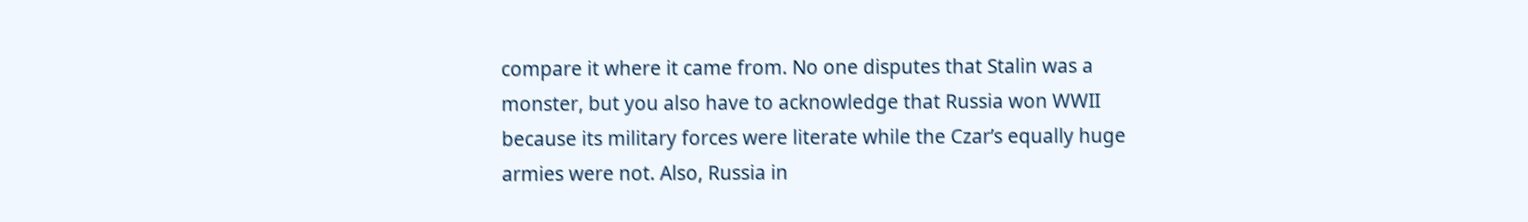compare it where it came from. No one disputes that Stalin was a monster, but you also have to acknowledge that Russia won WWII because its military forces were literate while the Czar’s equally huge armies were not. Also, Russia in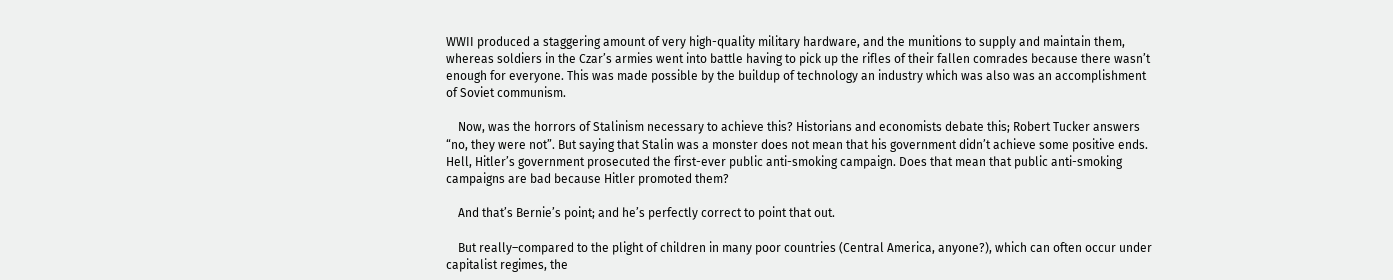WWII produced a staggering amount of very high-quality military hardware, and the munitions to supply and maintain them, whereas soldiers in the Czar’s armies went into battle having to pick up the rifles of their fallen comrades because there wasn’t enough for everyone. This was made possible by the buildup of technology an industry which was also was an accomplishment of Soviet communism.

    Now, was the horrors of Stalinism necessary to achieve this? Historians and economists debate this; Robert Tucker answers “no, they were not”. But saying that Stalin was a monster does not mean that his government didn’t achieve some positive ends. Hell, Hitler’s government prosecuted the first-ever public anti-smoking campaign. Does that mean that public anti-smoking campaigns are bad because Hitler promoted them?

    And that’s Bernie’s point; and he’s perfectly correct to point that out.

    But really–compared to the plight of children in many poor countries (Central America, anyone?), which can often occur under capitalist regimes, the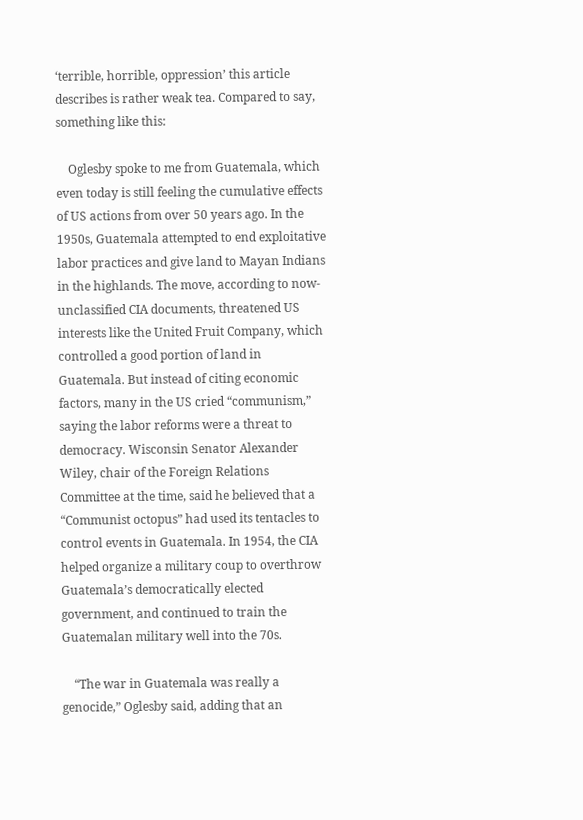‘terrible, horrible, oppression’ this article describes is rather weak tea. Compared to say, something like this:

    Oglesby spoke to me from Guatemala, which even today is still feeling the cumulative effects of US actions from over 50 years ago. In the 1950s, Guatemala attempted to end exploitative labor practices and give land to Mayan Indians in the highlands. The move, according to now-unclassified CIA documents, threatened US interests like the United Fruit Company, which controlled a good portion of land in Guatemala. But instead of citing economic factors, many in the US cried “communism,” saying the labor reforms were a threat to democracy. Wisconsin Senator Alexander Wiley, chair of the Foreign Relations Committee at the time, said he believed that a “Communist octopus” had used its tentacles to control events in Guatemala. In 1954, the CIA helped organize a military coup to overthrow Guatemala’s democratically elected government, and continued to train the Guatemalan military well into the 70s.

    “The war in Guatemala was really a genocide,” Oglesby said, adding that an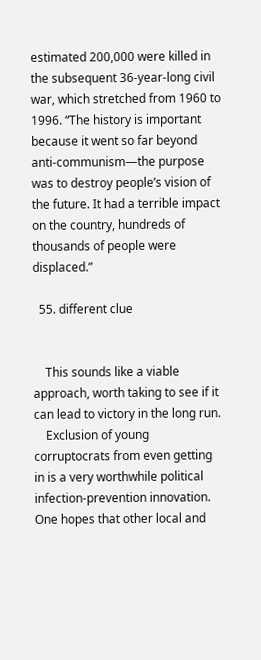estimated 200,000 were killed in the subsequent 36-year-long civil war, which stretched from 1960 to 1996. “The history is important because it went so far beyond anti-communism—the purpose was to destroy people’s vision of the future. It had a terrible impact on the country, hundreds of thousands of people were displaced.”

  55. different clue


    This sounds like a viable approach, worth taking to see if it can lead to victory in the long run.
    Exclusion of young corruptocrats from even getting in is a very worthwhile political infection-prevention innovation. One hopes that other local and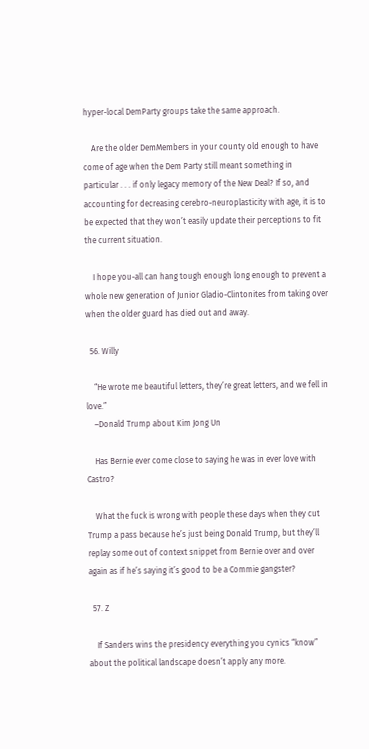hyper-local DemParty groups take the same approach.

    Are the older DemMembers in your county old enough to have come of age when the Dem Party still meant something in particular . . . if only legacy memory of the New Deal? If so, and accounting for decreasing cerebro-neuroplasticity with age, it is to be expected that they won’t easily update their perceptions to fit the current situation.

    I hope you-all can hang tough enough long enough to prevent a whole new generation of Junior Gladio-Clintonites from taking over when the older guard has died out and away.

  56. Willy

    “He wrote me beautiful letters, they’re great letters, and we fell in love.”
    –Donald Trump about Kim Jong Un

    Has Bernie ever come close to saying he was in ever love with Castro?

    What the fuck is wrong with people these days when they cut Trump a pass because he’s just being Donald Trump, but they’ll replay some out of context snippet from Bernie over and over again as if he’s saying it’s good to be a Commie gangster?

  57. Z

    If Sanders wins the presidency everything you cynics “know” about the political landscape doesn’t apply any more.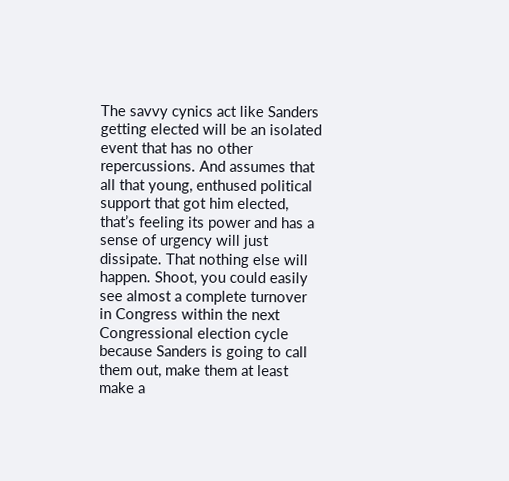The savvy cynics act like Sanders getting elected will be an isolated event that has no other repercussions. And assumes that all that young, enthused political support that got him elected, that’s feeling its power and has a sense of urgency will just dissipate. That nothing else will happen. Shoot, you could easily see almost a complete turnover in Congress within the next Congressional election cycle because Sanders is going to call them out, make them at least make a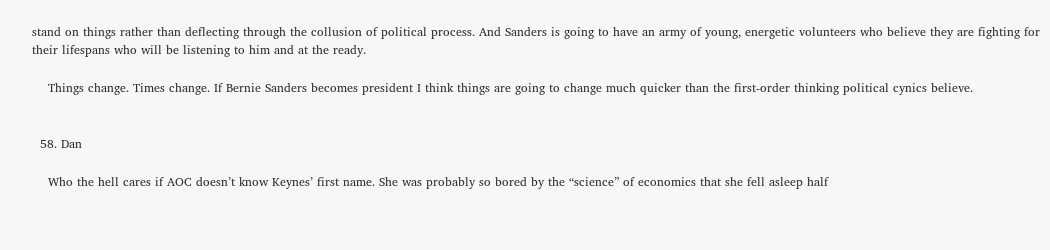stand on things rather than deflecting through the collusion of political process. And Sanders is going to have an army of young, energetic volunteers who believe they are fighting for their lifespans who will be listening to him and at the ready.

    Things change. Times change. If Bernie Sanders becomes president I think things are going to change much quicker than the first-order thinking political cynics believe.


  58. Dan

    Who the hell cares if AOC doesn’t know Keynes’ first name. She was probably so bored by the “science” of economics that she fell asleep half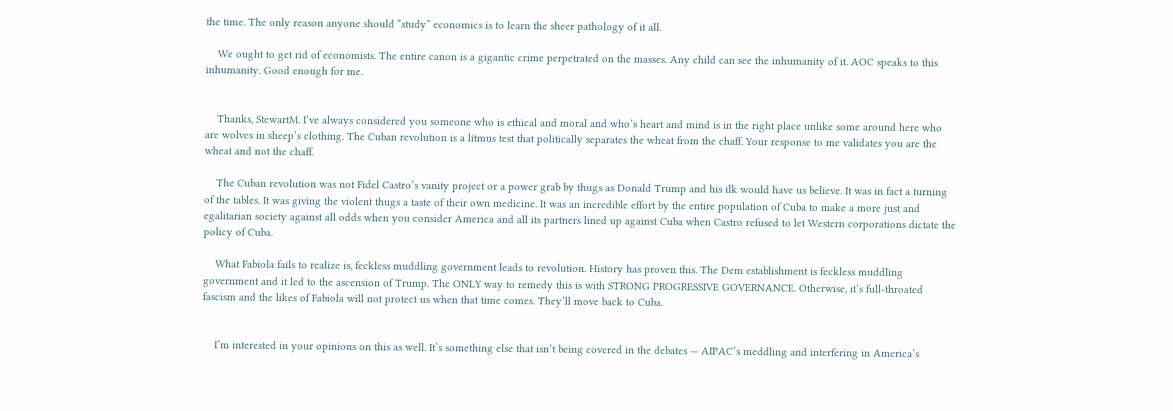the time. The only reason anyone should “study” economics is to learn the sheer pathology of it all.

    We ought to get rid of economists. The entire canon is a gigantic crime perpetrated on the masses. Any child can see the inhumanity of it. AOC speaks to this inhumanity. Good enough for me.


    Thanks, StewartM. I’ve always considered you someone who is ethical and moral and who’s heart and mind is in the right place unlike some around here who are wolves in sheep’s clothing. The Cuban revolution is a litmus test that politically separates the wheat from the chaff. Your response to me validates you are the wheat and not the chaff.

    The Cuban revolution was not Fidel Castro’s vanity project or a power grab by thugs as Donald Trump and his ilk would have us believe. It was in fact a turning of the tables. It was giving the violent thugs a taste of their own medicine. It was an incredible effort by the entire population of Cuba to make a more just and egalitarian society against all odds when you consider America and all its partners lined up against Cuba when Castro refused to let Western corporations dictate the policy of Cuba.

    What Fabiola fails to realize is, feckless muddling government leads to revolution. History has proven this. The Dem establishment is feckless muddling government and it led to the ascension of Trump. The ONLY way to remedy this is with STRONG PROGRESSIVE GOVERNANCE. Otherwise, it’s full-throated fascism and the likes of Fabiola will not protect us when that time comes. They’ll move back to Cuba.


    I’m interested in your opinions on this as well. It’s something else that isn’t being covered in the debates — AIPAC’s meddling and interfering in America’s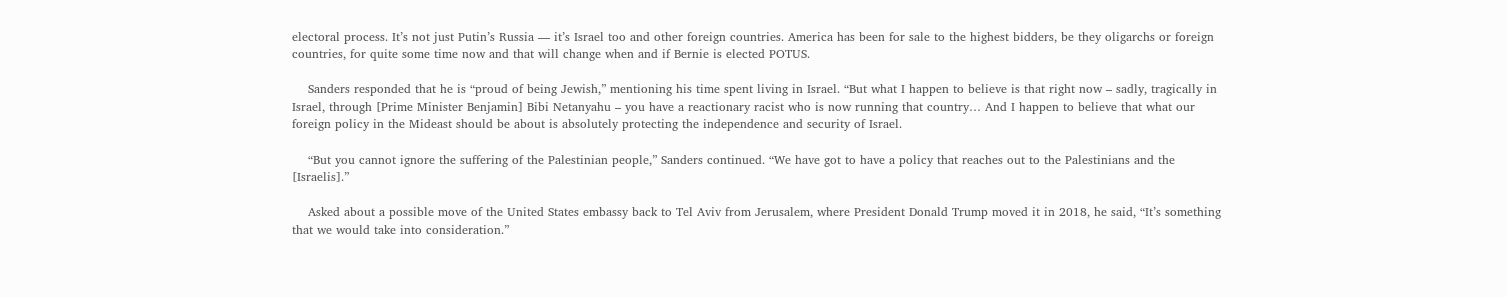electoral process. It’s not just Putin’s Russia — it’s Israel too and other foreign countries. America has been for sale to the highest bidders, be they oligarchs or foreign countries, for quite some time now and that will change when and if Bernie is elected POTUS.

    Sanders responded that he is “proud of being Jewish,” mentioning his time spent living in Israel. “But what I happen to believe is that right now – sadly, tragically in Israel, through [Prime Minister Benjamin] Bibi Netanyahu – you have a reactionary racist who is now running that country… And I happen to believe that what our foreign policy in the Mideast should be about is absolutely protecting the independence and security of Israel.

    “But you cannot ignore the suffering of the Palestinian people,” Sanders continued. “We have got to have a policy that reaches out to the Palestinians and the [Israelis].”

    Asked about a possible move of the United States embassy back to Tel Aviv from Jerusalem, where President Donald Trump moved it in 2018, he said, “It’s something that we would take into consideration.”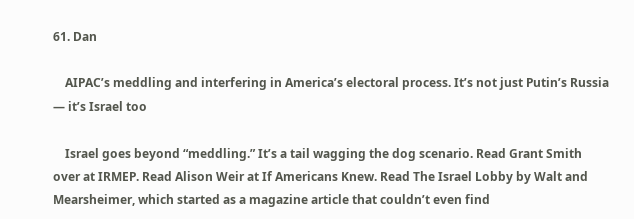61. Dan

    AIPAC’s meddling and interfering in America’s electoral process. It’s not just Putin’s Russia — it’s Israel too

    Israel goes beyond “meddling.” It’s a tail wagging the dog scenario. Read Grant Smith over at IRMEP. Read Alison Weir at If Americans Knew. Read The Israel Lobby by Walt and Mearsheimer, which started as a magazine article that couldn’t even find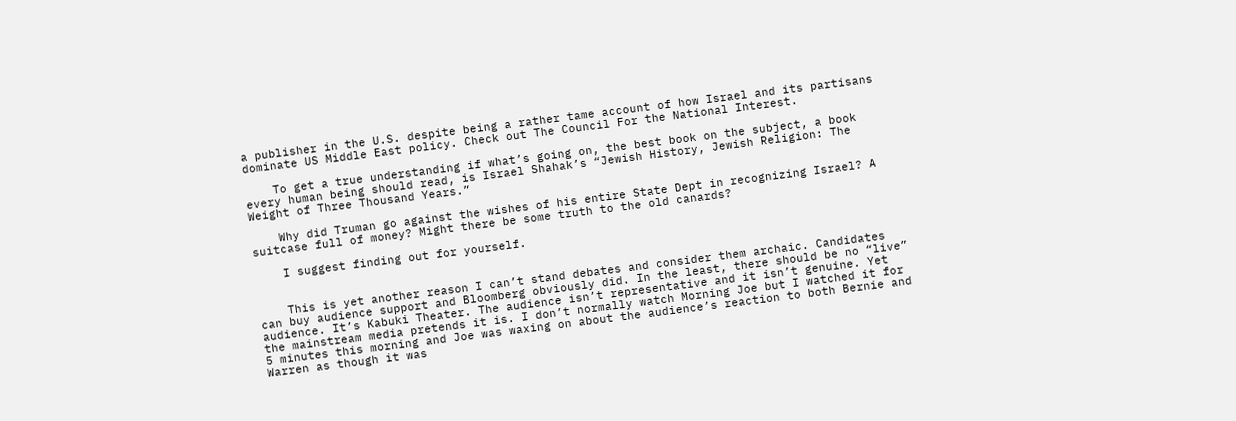a publisher in the U.S. despite being a rather tame account of how Israel and its partisans dominate US Middle East policy. Check out The Council For the National Interest.

    To get a true understanding if what’s going on, the best book on the subject, a book every human being should read, is Israel Shahak’s “Jewish History, Jewish Religion: The Weight of Three Thousand Years.”

    Why did Truman go against the wishes of his entire State Dept in recognizing Israel? A suitcase full of money? Might there be some truth to the old canards?

    I suggest finding out for yourself.


    This is yet another reason I can’t stand debates and consider them archaic. Candidates can buy audience support and Bloomberg obviously did. In the least, there should be no “live” audience. It’s Kabuki Theater. The audience isn’t representative and it isn’t genuine. Yet the mainstream media pretends it is. I don’t normally watch Morning Joe but I watched it for 5 minutes this morning and Joe was waxing on about the audience’s reaction to both Bernie and Warren as though it was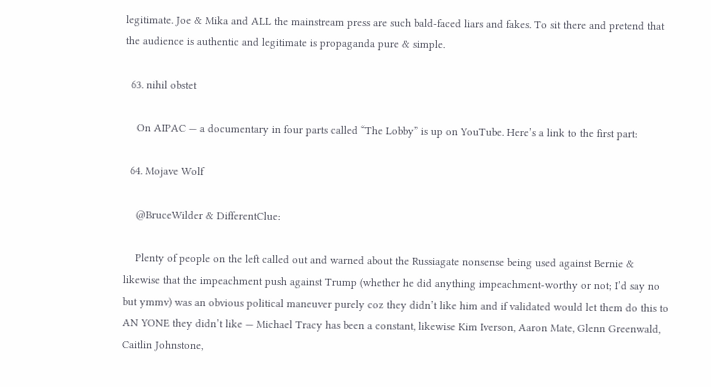legitimate. Joe & Mika and ALL the mainstream press are such bald-faced liars and fakes. To sit there and pretend that the audience is authentic and legitimate is propaganda pure & simple.

  63. nihil obstet

    On AIPAC — a documentary in four parts called “The Lobby” is up on YouTube. Here’s a link to the first part:

  64. Mojave Wolf

    @BruceWilder & DifferentClue:

    Plenty of people on the left called out and warned about the Russiagate nonsense being used against Bernie & likewise that the impeachment push against Trump (whether he did anything impeachment-worthy or not; I’d say no but ymmv) was an obvious political maneuver purely coz they didn’t like him and if validated would let them do this to AN YONE they didn’t like — Michael Tracy has been a constant, likewise Kim Iverson, Aaron Mate, Glenn Greenwald, Caitlin Johnstone,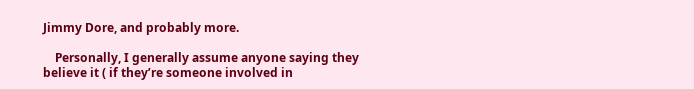Jimmy Dore, and probably more.

    Personally, I generally assume anyone saying they believe it ( if they’re someone involved in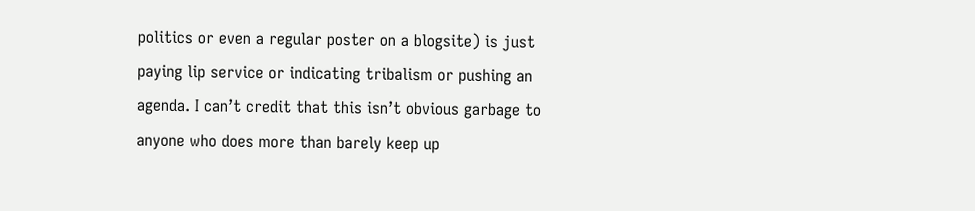politics or even a regular poster on a blogsite) is just paying lip service or indicating tribalism or pushing an agenda. I can’t credit that this isn’t obvious garbage to anyone who does more than barely keep up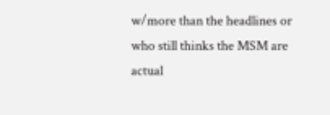w/more than the headlines or who still thinks the MSM are actual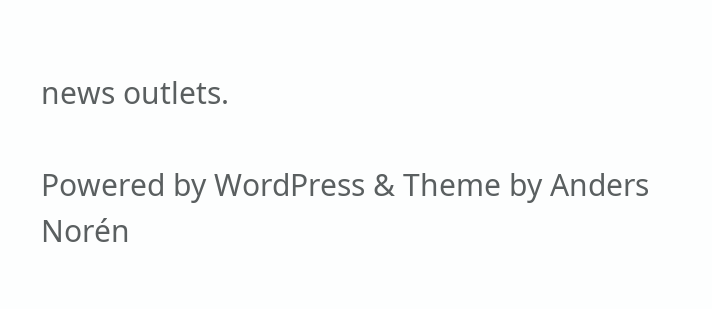news outlets.

Powered by WordPress & Theme by Anders Norén